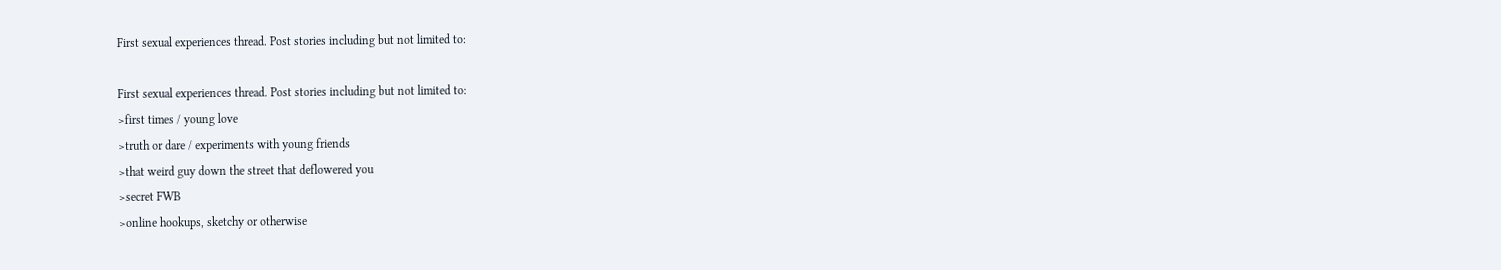First sexual experiences thread. Post stories including but not limited to:

First sexual experiences thread. Post stories including but not limited to:
>first times / young love
>truth or dare / experiments with young friends
>that weird guy down the street that deflowered you
>secret FWB
>online hookups, sketchy or otherwise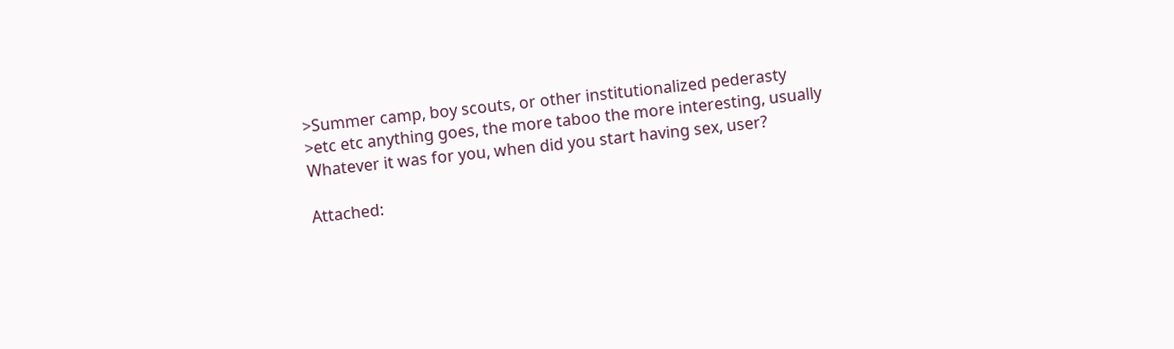>Summer camp, boy scouts, or other institutionalized pederasty
>etc etc anything goes, the more taboo the more interesting, usually
Whatever it was for you, when did you start having sex, user?

Attached: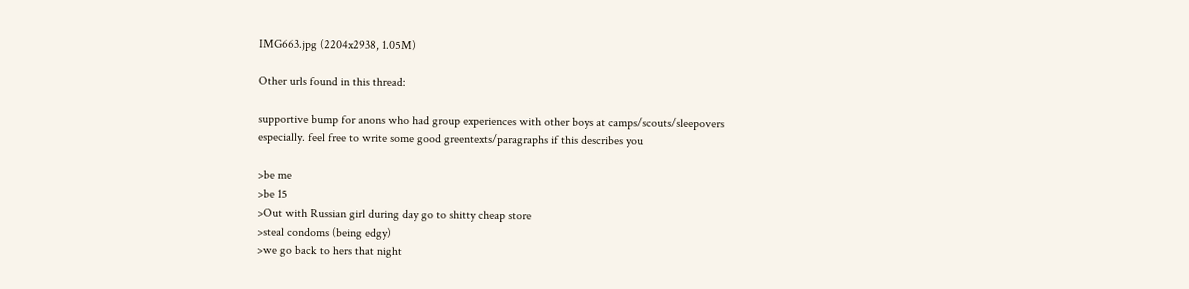IMG663.jpg (2204x2938, 1.05M)

Other urls found in this thread:

supportive bump for anons who had group experiences with other boys at camps/scouts/sleepovers especially. feel free to write some good greentexts/paragraphs if this describes you

>be me
>be 15
>Out with Russian girl during day go to shitty cheap store
>steal condoms (being edgy)
>we go back to hers that night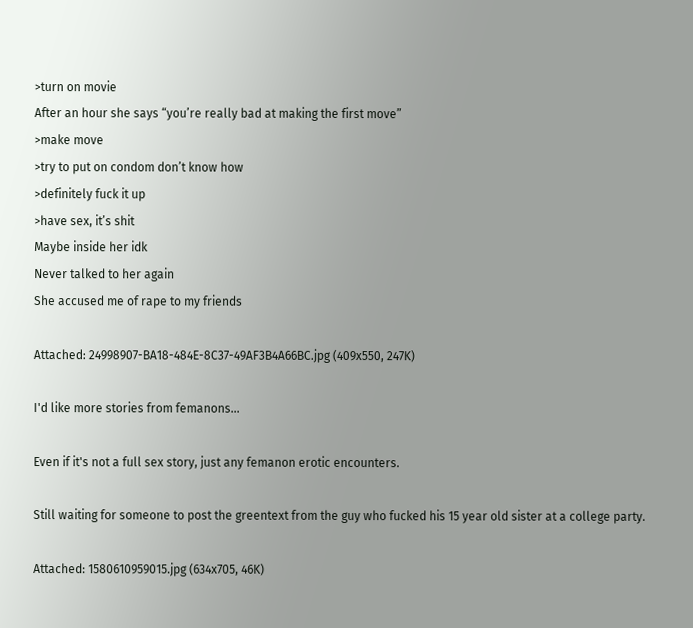>turn on movie
After an hour she says “you’re really bad at making the first move”
>make move
>try to put on condom don’t know how
>definitely fuck it up
>have sex, it’s shit
Maybe inside her idk
Never talked to her again
She accused me of rape to my friends

Attached: 24998907-BA18-484E-8C37-49AF3B4A66BC.jpg (409x550, 247K)

I'd like more stories from femanons...

Even if it's not a full sex story, just any femanon erotic encounters.

Still waiting for someone to post the greentext from the guy who fucked his 15 year old sister at a college party.

Attached: 1580610959015.jpg (634x705, 46K)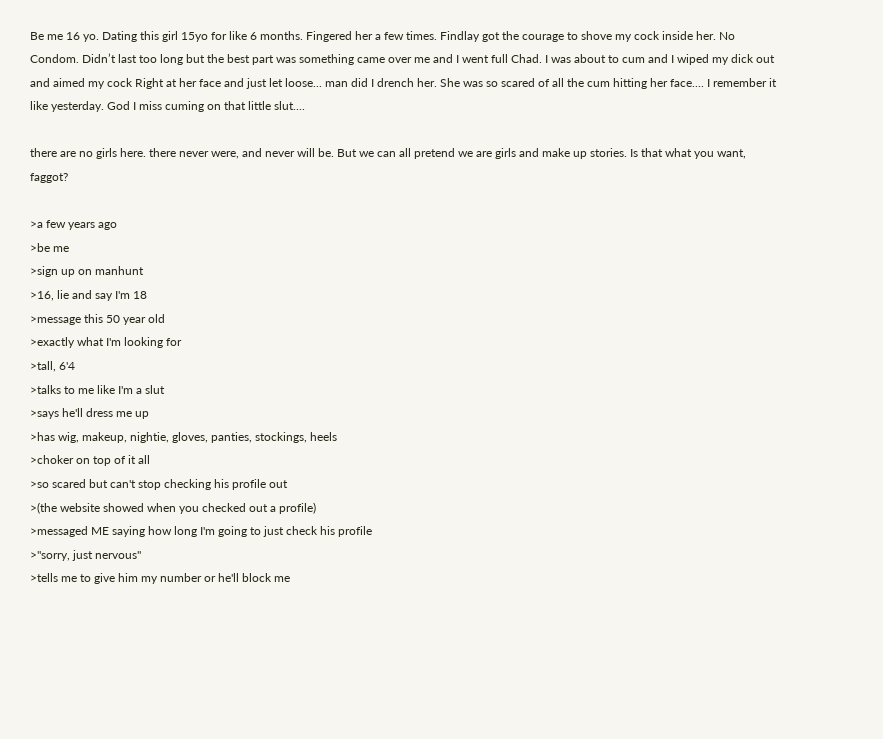Be me 16 yo. Dating this girl 15yo for like 6 months. Fingered her a few times. Findlay got the courage to shove my cock inside her. No Condom. Didn’t last too long but the best part was something came over me and I went full Chad. I was about to cum and I wiped my dick out and aimed my cock Right at her face and just let loose... man did I drench her. She was so scared of all the cum hitting her face.... I remember it like yesterday. God I miss cuming on that little slut....

there are no girls here. there never were, and never will be. But we can all pretend we are girls and make up stories. Is that what you want, faggot?

>a few years ago
>be me
>sign up on manhunt
>16, lie and say I'm 18
>message this 50 year old
>exactly what I'm looking for
>tall, 6'4
>talks to me like I'm a slut
>says he'll dress me up
>has wig, makeup, nightie, gloves, panties, stockings, heels
>choker on top of it all
>so scared but can't stop checking his profile out
>(the website showed when you checked out a profile)
>messaged ME saying how long I'm going to just check his profile
>"sorry, just nervous"
>tells me to give him my number or he'll block me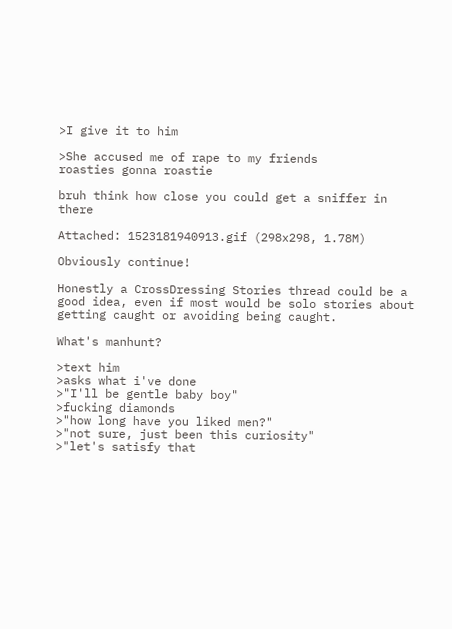>I give it to him

>She accused me of rape to my friends
roasties gonna roastie

bruh think how close you could get a sniffer in there

Attached: 1523181940913.gif (298x298, 1.78M)

Obviously continue!

Honestly a CrossDressing Stories thread could be a good idea, even if most would be solo stories about getting caught or avoiding being caught.

What's manhunt?

>text him
>asks what i've done
>"I'll be gentle baby boy"
>fucking diamonds
>"how long have you liked men?"
>"not sure, just been this curiosity"
>"let's satisfy that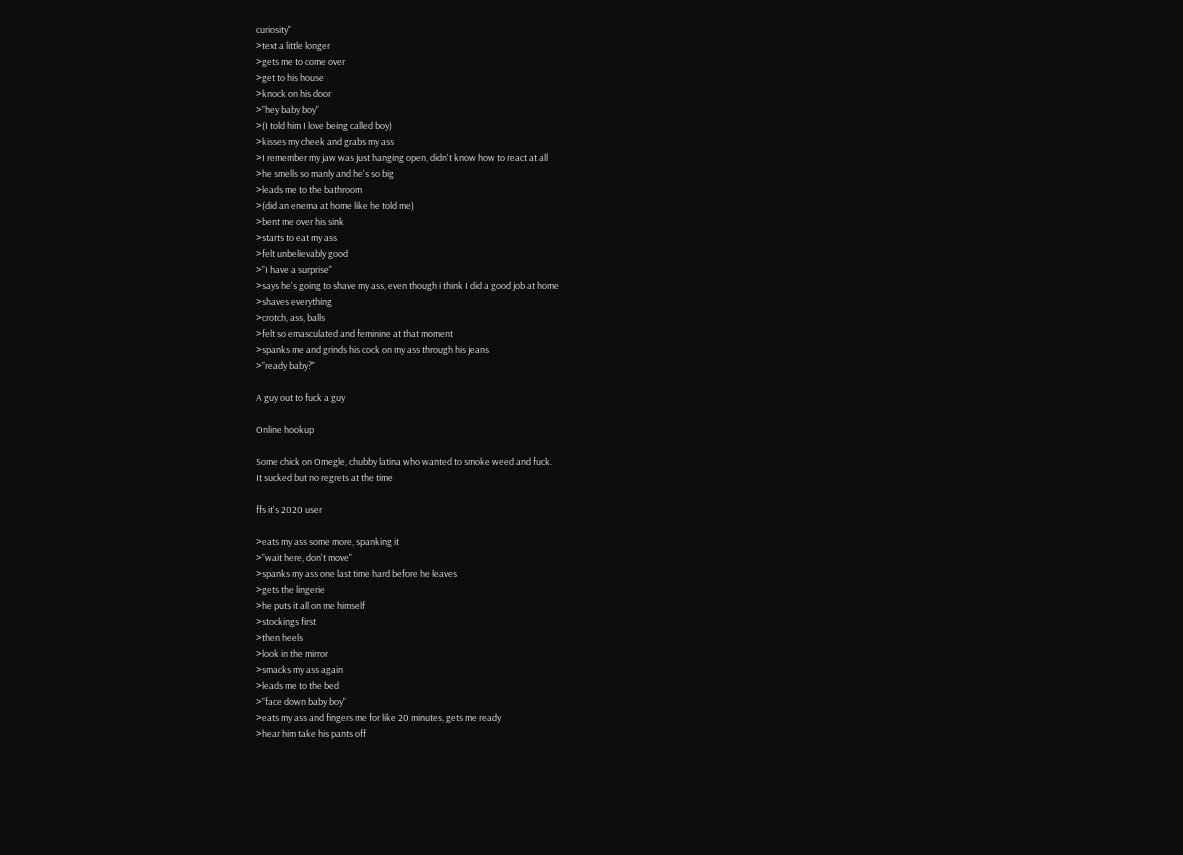curiosity"
>text a little longer
>gets me to come over
>get to his house
>knock on his door
>"hey baby boy"
>(I told him I love being called boy)
>kisses my cheek and grabs my ass
>I remember my jaw was just hanging open, didn't know how to react at all
>he smells so manly and he's so big
>leads me to the bathroom
>(did an enema at home like he told me)
>bent me over his sink
>starts to eat my ass
>felt unbelievably good
>"I have a surprise"
>says he's going to shave my ass, even though i think I did a good job at home
>shaves everything
>crotch, ass, balls
>felt so emasculated and feminine at that moment
>spanks me and grinds his cock on my ass through his jeans
>"ready baby?"

A guy out to fuck a guy

Online hookup

Some chick on Omegle, chubby latina who wanted to smoke weed and fuck.
It sucked but no regrets at the time

ffs it's 2020 user

>eats my ass some more, spanking it
>"wait here, don't move"
>spanks my ass one last time hard before he leaves
>gets the lingerie
>he puts it all on me himself
>stockings first
>then heels
>look in the mirror
>smacks my ass again
>leads me to the bed
>"face down baby boy"
>eats my ass and fingers me for like 20 minutes, gets me ready
>hear him take his pants off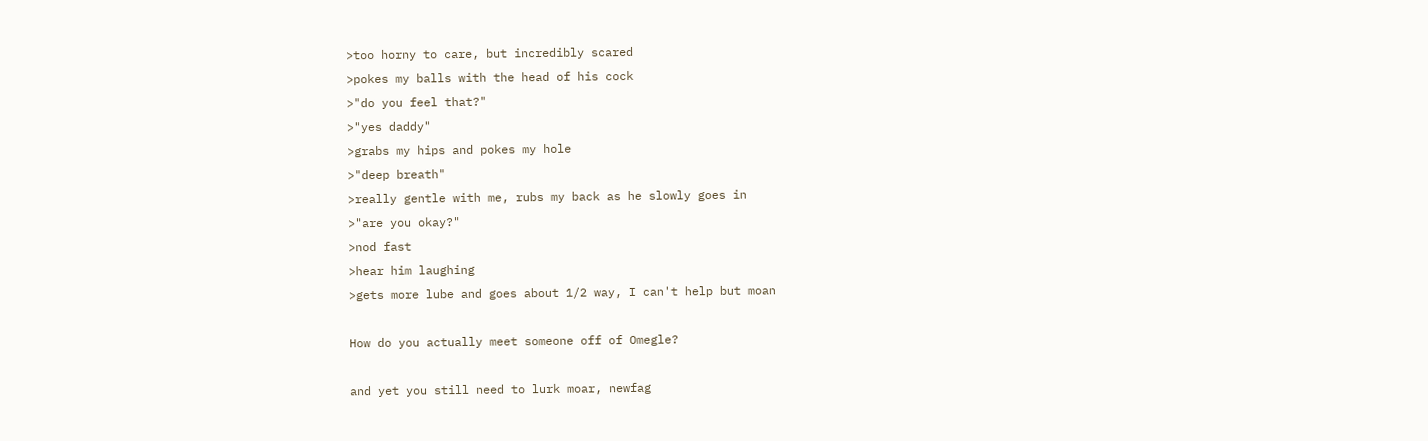>too horny to care, but incredibly scared
>pokes my balls with the head of his cock
>"do you feel that?"
>"yes daddy"
>grabs my hips and pokes my hole
>"deep breath"
>really gentle with me, rubs my back as he slowly goes in
>"are you okay?"
>nod fast
>hear him laughing
>gets more lube and goes about 1/2 way, I can't help but moan

How do you actually meet someone off of Omegle?

and yet you still need to lurk moar, newfag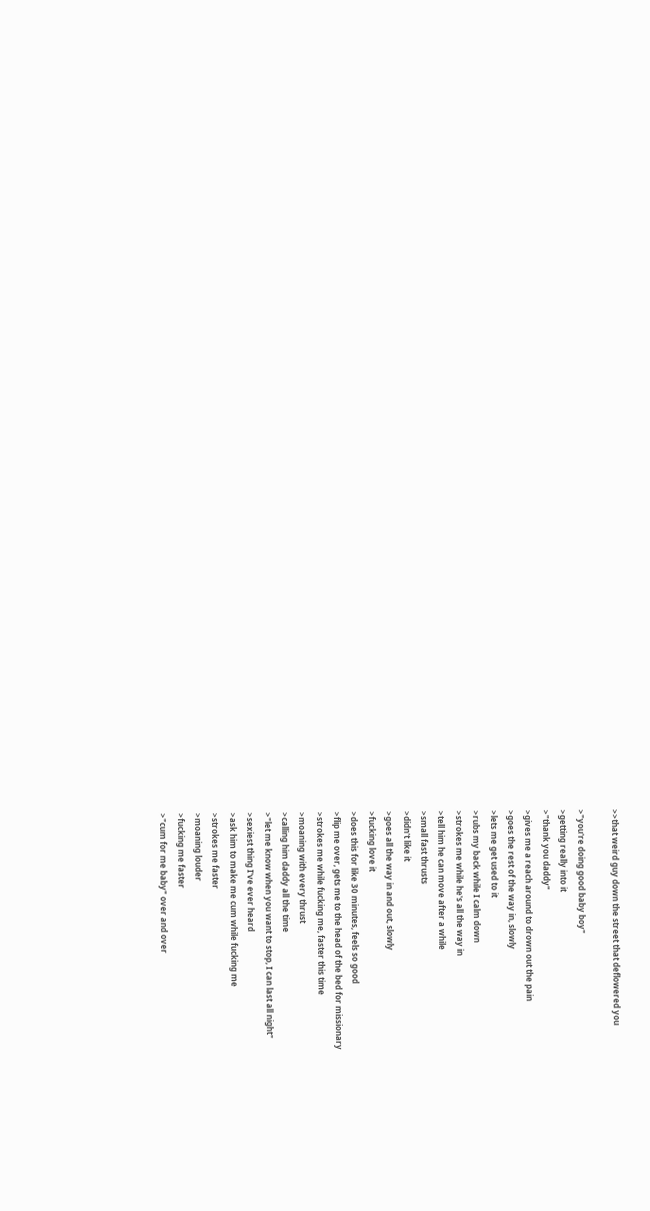>>that weird guy down the street that deflowered you

>"you're doing good baby boy"
>getting really into it
>"thank you daddy"
>gives me a reach around to drown out the pain
>goes the rest of the way in, slowly
>lets me get used to it
>rubs my back while I calm down
>strokes me while he's all the way in
>tell him he can move after a while
>small fast thrusts
>didn't like it
>goes all the way in and out, slowly
>fucking love it
>does this for like 30 minutes, feels so good
>flip me over, gets me to the head of the bed for missionary
>strokes me while fucking me, faster this time
>moaning with every thrust
>calling him daddy all the time
>"let me know when you want to stop, I can last all night"
>sexiest thing I've ever heard
>ask him to make me cum while fucking me
>strokes me faster
>moaning louder
>fucking me faster
>"cum for me baby" over and over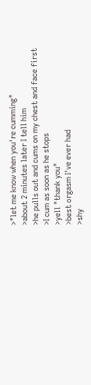>"let me know when you're cumming"
>about 2 minutes later I tell him
>he pulls out and cums on my chest and face first
>I cum as soon as he stops
>yell "thank you"
>best orgasm I've ever had
>shy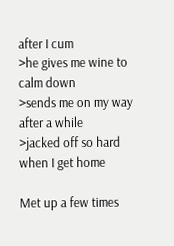after I cum
>he gives me wine to calm down
>sends me on my way after a while
>jacked off so hard when I get home

Met up a few times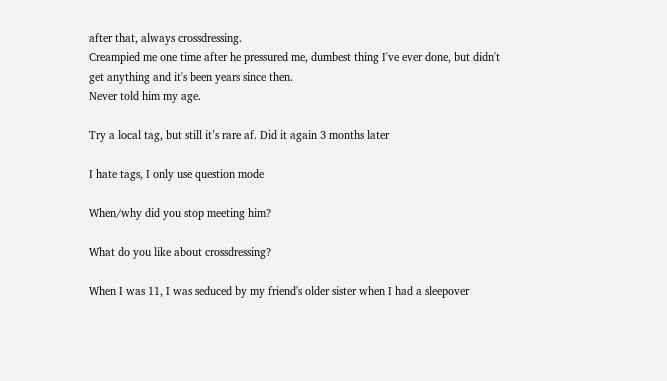after that, always crossdressing.
Creampied me one time after he pressured me, dumbest thing I've ever done, but didn't get anything and it's been years since then.
Never told him my age.

Try a local tag, but still it’s rare af. Did it again 3 months later

I hate tags, I only use question mode

When/why did you stop meeting him?

What do you like about crossdressing?

When I was 11, I was seduced by my friend's older sister when I had a sleepover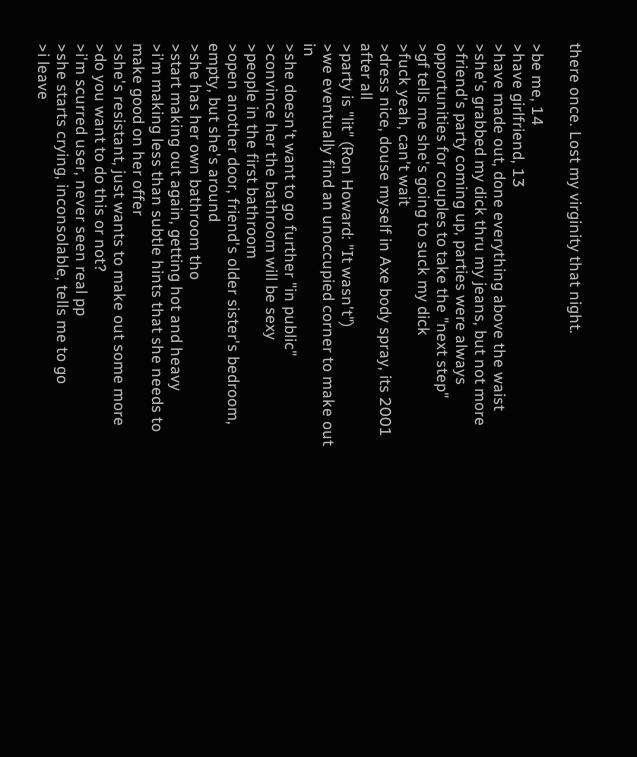there once. Lost my virginity that night.

>be me, 14
>have girlfriend, 13
>have made out, done everything above the waist
>she's grabbed my dick thru my jeans, but not more
>friend's party coming up, parties were always opportunities for couples to take the "next step"
>gf tells me she's going to suck my dick
>fuck yeah, can't wait
>dress nice, douse myself in Axe body spray, its 2001 after all
>party is "lit" (Ron Howard: "It wasn't")
>we eventually find an unoccupied corner to make out in
>she doesn't want to go further "in public"
>convince her the bathroom will be sexy
>people in the first bathroom
>open another door, friend's older sister's bedroom, empty, but she's around
>she has her own bathroom tho
>start making out again, getting hot and heavy
>i'm making less than subtle hints that she needs to make good on her offer
>she's resistant, just wants to make out some more
>do you want to do this or not?
>i'm scurred user, never seen real pp
>she starts crying, inconsolable, tells me to go
>i leave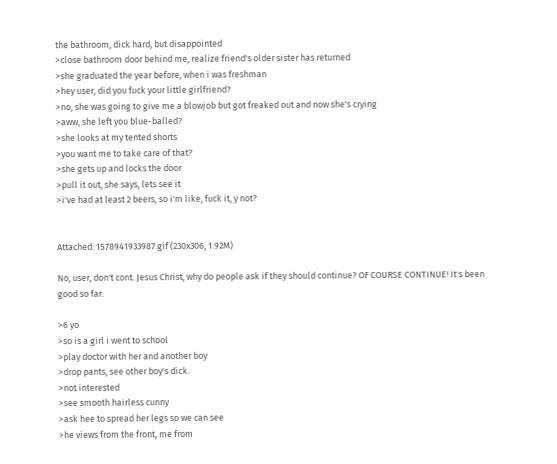the bathroom, dick hard, but disappointed
>close bathroom door behind me, realize friend's older sister has returned
>she graduated the year before, when i was freshman
>hey user, did you fuck your little girlfriend?
>no, she was going to give me a blowjob but got freaked out and now she's crying
>aww, she left you blue-balled?
>she looks at my tented shorts
>you want me to take care of that?
>she gets up and locks the door
>pull it out, she says, lets see it
>i've had at least 2 beers, so i'm like, fuck it, y not?


Attached: 1578941933987.gif (230x306, 1.92M)

No, user, don't cont. Jesus Christ, why do people ask if they should continue? OF COURSE CONTINUE! It's been good so far.

>6 yo
>so is a girl i went to school
>play doctor with her and another boy
>drop pants, see other boy's dick.
>not interested
>see smooth hairless cunny
>ask hee to spread her legs so we can see
>he views from the front, me from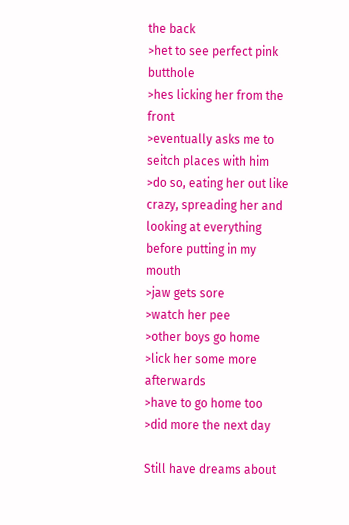the back
>het to see perfect pink butthole
>hes licking her from the front
>eventually asks me to seitch places with him
>do so, eating her out like crazy, spreading her and looking at everything before putting in my mouth
>jaw gets sore
>watch her pee
>other boys go home
>lick her some more afterwards
>have to go home too
>did more the next day

Still have dreams about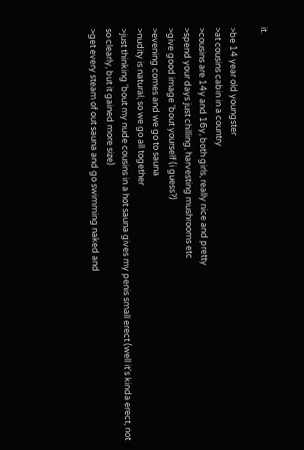it.

>be 14 year old youngster
>at cousins cabin in a country
>cousins are 14y and 16y, both girls, really nice and pretty
>spend your days just chilling, harvesting mushrooms etc
>give good image 'bout yourself (i guess?)
>evening comes and we go to sauna
>nudity is natural, so we go all together
>just thinking 'bout my nude cousins in a hot sauna gives my penis small erect (well it's kinda erect, not so clearly, but it gained more size)
>get every steam of out sauna and go swimming naked and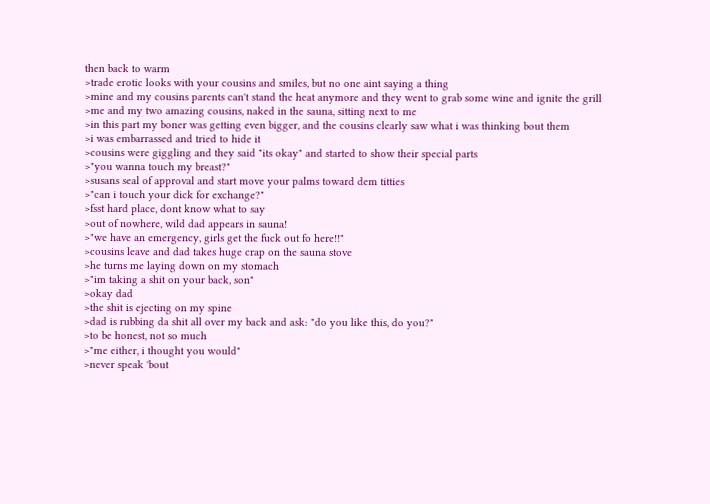then back to warm
>trade erotic looks with your cousins and smiles, but no one aint saying a thing
>mine and my cousins parents can't stand the heat anymore and they went to grab some wine and ignite the grill
>me and my two amazing cousins, naked in the sauna, sitting next to me
>in this part my boner was getting even bigger, and the cousins clearly saw what i was thinking bout them
>i was embarrassed and tried to hide it
>cousins were giggling and they said "its okay" and started to show their special parts
>"you wanna touch my breast?"
>susans seal of approval and start move your palms toward dem titties
>"can i touch your dick for exchange?"
>fsst hard place, dont know what to say
>out of nowhere, wild dad appears in sauna!
>"we have an emergency, girls get the fuck out fo here!!"
>cousins leave and dad takes huge crap on the sauna stove
>he turns me laying down on my stomach
>"im taking a shit on your back, son"
>okay dad
>the shit is ejecting on my spine
>dad is rubbing da shit all over my back and ask: "do you like this, do you?"
>to be honest, not so much
>"me either, i thought you would"
>never speak 'bout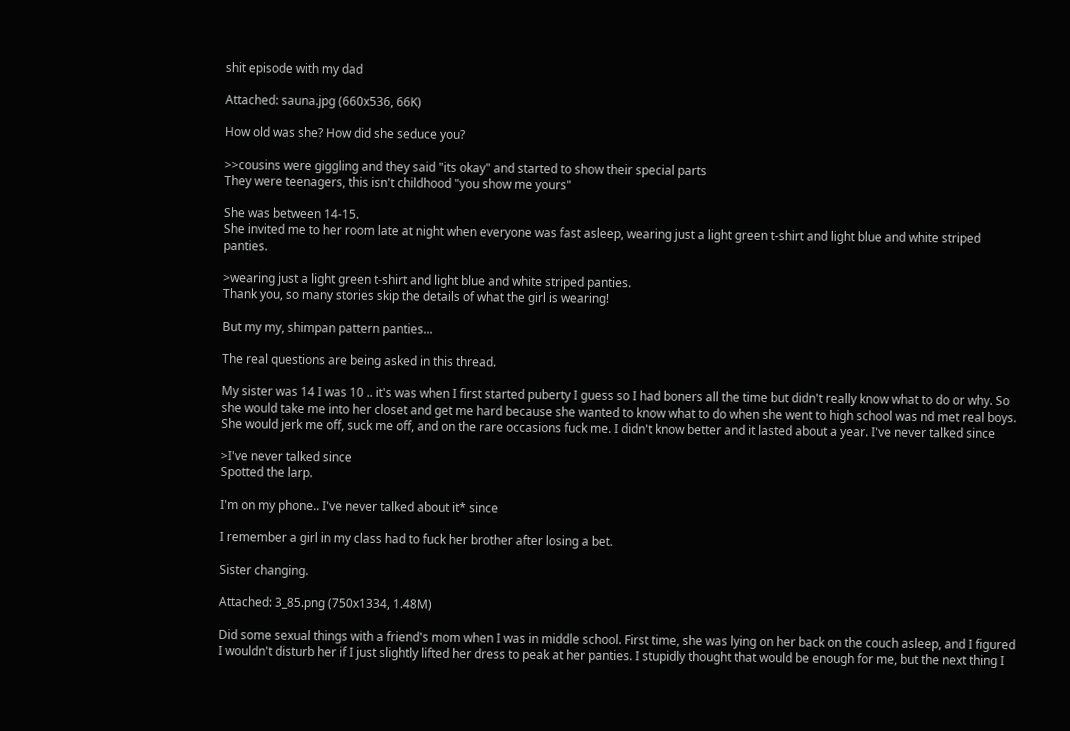shit episode with my dad

Attached: sauna.jpg (660x536, 66K)

How old was she? How did she seduce you?

>>cousins were giggling and they said "its okay" and started to show their special parts
They were teenagers, this isn't childhood "you show me yours"

She was between 14-15.
She invited me to her room late at night when everyone was fast asleep, wearing just a light green t-shirt and light blue and white striped panties.

>wearing just a light green t-shirt and light blue and white striped panties.
Thank you, so many stories skip the details of what the girl is wearing!

But my my, shimpan pattern panties...

The real questions are being asked in this thread.

My sister was 14 I was 10 .. it's was when I first started puberty I guess so I had boners all the time but didn't really know what to do or why. So she would take me into her closet and get me hard because she wanted to know what to do when she went to high school was nd met real boys. She would jerk me off, suck me off, and on the rare occasions fuck me. I didn't know better and it lasted about a year. I've never talked since

>I've never talked since
Spotted the larp.

I'm on my phone.. I've never talked about it* since

I remember a girl in my class had to fuck her brother after losing a bet.

Sister changing.

Attached: 3_85.png (750x1334, 1.48M)

Did some sexual things with a friend's mom when I was in middle school. First time, she was lying on her back on the couch asleep, and I figured I wouldn't disturb her if I just slightly lifted her dress to peak at her panties. I stupidly thought that would be enough for me, but the next thing I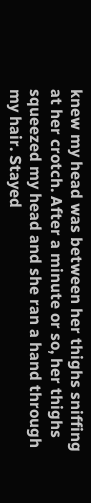knew my head was between her thighs sniffing at her crotch. After a minute or so, her thighs squeezed my head and she ran a hand through my hair. Stayed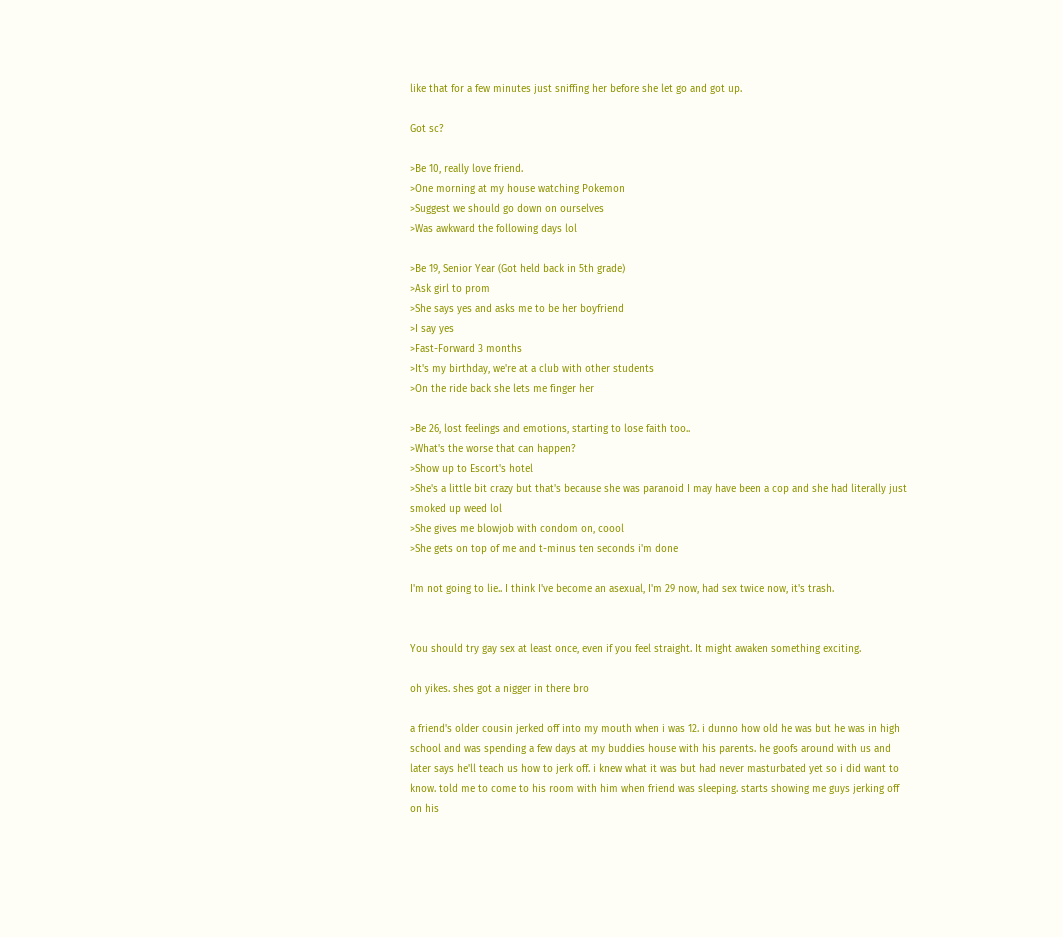like that for a few minutes just sniffing her before she let go and got up.

Got sc?

>Be 10, really love friend.
>One morning at my house watching Pokemon
>Suggest we should go down on ourselves
>Was awkward the following days lol

>Be 19, Senior Year (Got held back in 5th grade)
>Ask girl to prom
>She says yes and asks me to be her boyfriend
>I say yes
>Fast-Forward 3 months
>It's my birthday, we're at a club with other students
>On the ride back she lets me finger her

>Be 26, lost feelings and emotions, starting to lose faith too..
>What's the worse that can happen?
>Show up to Escort's hotel
>She's a little bit crazy but that's because she was paranoid I may have been a cop and she had literally just smoked up weed lol
>She gives me blowjob with condom on, coool
>She gets on top of me and t-minus ten seconds i'm done

I'm not going to lie.. I think I've become an asexual, I'm 29 now, had sex twice now, it's trash.


You should try gay sex at least once, even if you feel straight. It might awaken something exciting.

oh yikes. shes got a nigger in there bro

a friend's older cousin jerked off into my mouth when i was 12. i dunno how old he was but he was in high school and was spending a few days at my buddies house with his parents. he goofs around with us and later says he'll teach us how to jerk off. i knew what it was but had never masturbated yet so i did want to know. told me to come to his room with him when friend was sleeping. starts showing me guys jerking off on his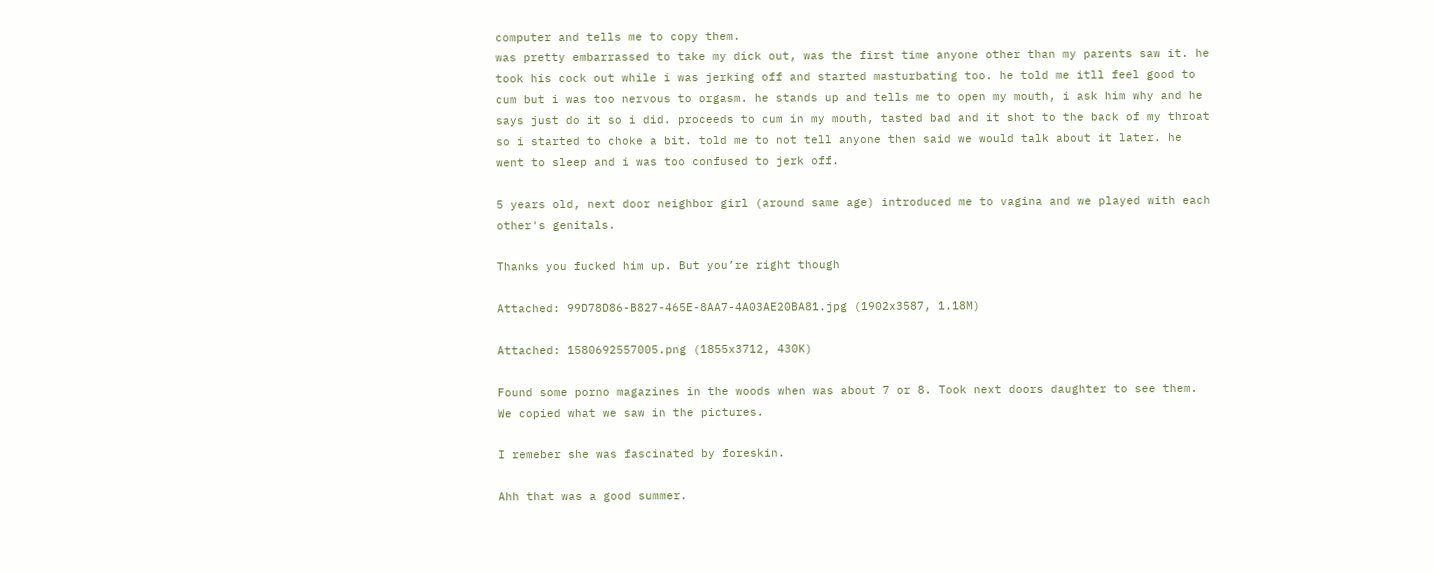computer and tells me to copy them.
was pretty embarrassed to take my dick out, was the first time anyone other than my parents saw it. he took his cock out while i was jerking off and started masturbating too. he told me itll feel good to cum but i was too nervous to orgasm. he stands up and tells me to open my mouth, i ask him why and he says just do it so i did. proceeds to cum in my mouth, tasted bad and it shot to the back of my throat so i started to choke a bit. told me to not tell anyone then said we would talk about it later. he went to sleep and i was too confused to jerk off.

5 years old, next door neighbor girl (around same age) introduced me to vagina and we played with each other's genitals.

Thanks you fucked him up. But you’re right though

Attached: 99D78D86-B827-465E-8AA7-4A03AE20BA81.jpg (1902x3587, 1.18M)

Attached: 1580692557005.png (1855x3712, 430K)

Found some porno magazines in the woods when was about 7 or 8. Took next doors daughter to see them. We copied what we saw in the pictures.

I remeber she was fascinated by foreskin.

Ahh that was a good summer.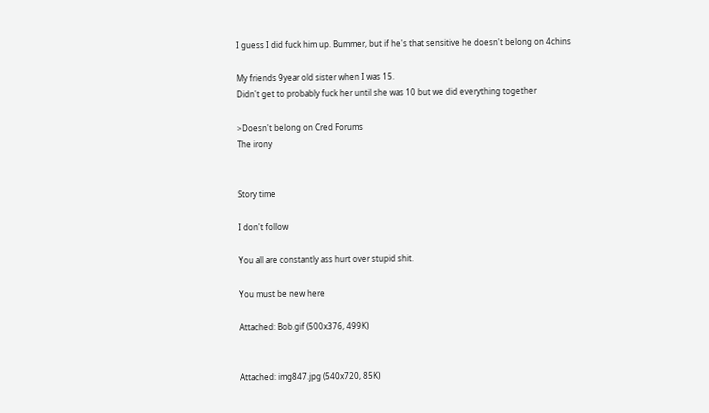I guess I did fuck him up. Bummer, but if he's that sensitive he doesn't belong on 4chins

My friends 9year old sister when I was 15.
Didn't get to probably fuck her until she was 10 but we did everything together

>Doesn't belong on Cred Forums
The irony


Story time

I don't follow

You all are constantly ass hurt over stupid shit.

You must be new here

Attached: Bob.gif (500x376, 499K)


Attached: img847.jpg (540x720, 85K)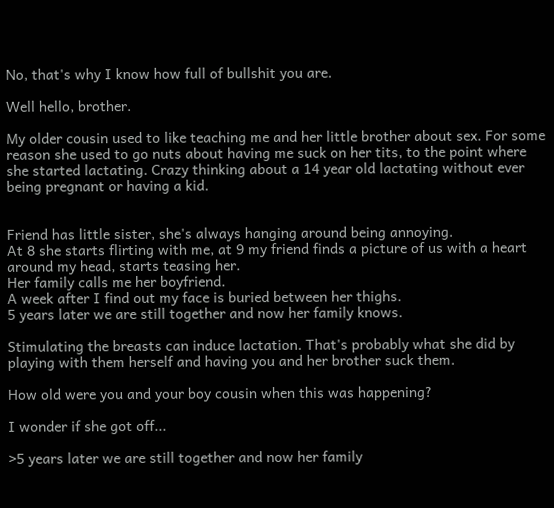No, that's why I know how full of bullshit you are.

Well hello, brother.

My older cousin used to like teaching me and her little brother about sex. For some reason she used to go nuts about having me suck on her tits, to the point where she started lactating. Crazy thinking about a 14 year old lactating without ever being pregnant or having a kid.


Friend has little sister, she's always hanging around being annoying.
At 8 she starts flirting with me, at 9 my friend finds a picture of us with a heart around my head, starts teasing her.
Her family calls me her boyfriend.
A week after I find out my face is buried between her thighs.
5 years later we are still together and now her family knows.

Stimulating the breasts can induce lactation. That's probably what she did by playing with them herself and having you and her brother suck them.

How old were you and your boy cousin when this was happening?

I wonder if she got off...

>5 years later we are still together and now her family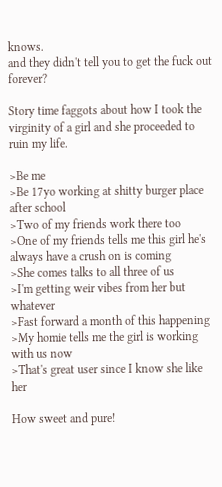knows.
and they didn't tell you to get the fuck out forever?

Story time faggots about how I took the virginity of a girl and she proceeded to ruin my life.

>Be me
>Be 17yo working at shitty burger place after school
>Two of my friends work there too
>One of my friends tells me this girl he's always have a crush on is coming
>She comes talks to all three of us
>I'm getting weir vibes from her but whatever
>Fast forward a month of this happening
>My homie tells me the girl is working with us now
>That's great user since I know she like her

How sweet and pure!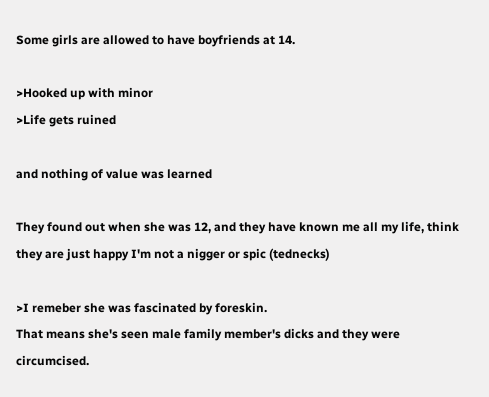Some girls are allowed to have boyfriends at 14.

>Hooked up with minor
>Life gets ruined

and nothing of value was learned

They found out when she was 12, and they have known me all my life, think they are just happy I'm not a nigger or spic (tednecks)

>I remeber she was fascinated by foreskin.
That means she's seen male family member's dicks and they were circumcised.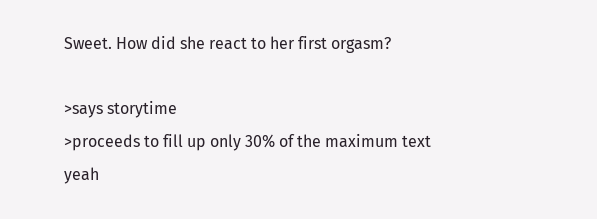Sweet. How did she react to her first orgasm?

>says storytime
>proceeds to fill up only 30% of the maximum text
yeah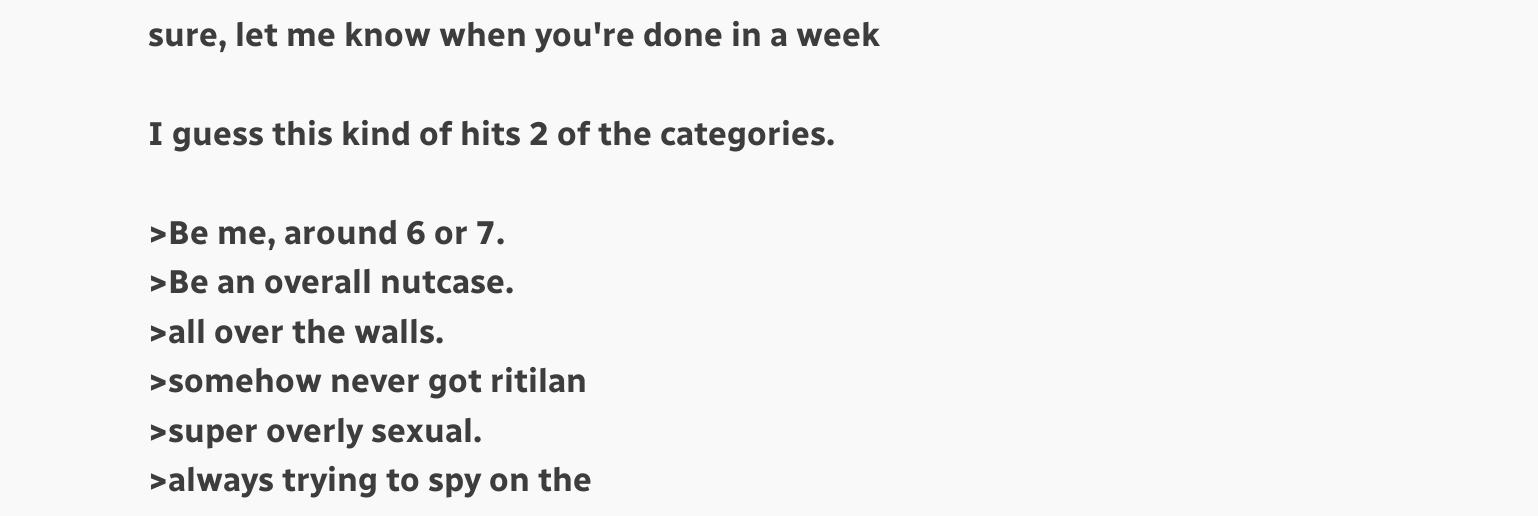sure, let me know when you're done in a week

I guess this kind of hits 2 of the categories.

>Be me, around 6 or 7.
>Be an overall nutcase.
>all over the walls.
>somehow never got ritilan
>super overly sexual.
>always trying to spy on the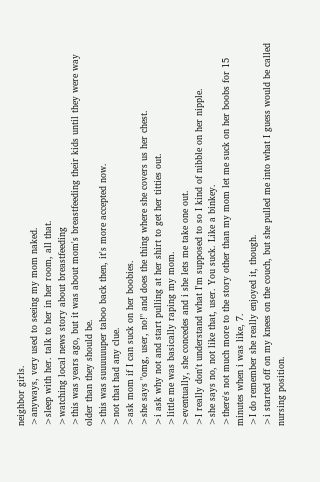neighbor girls.
>anyways, very used to seeing my mom naked.
>sleep with her. talk to her in her room, all that.
>watching local news story about breastfeeding
>this was years ago, but it was about mom's breastfeeding their kids until they were way older than they should be.
>this was suuuuuuper taboo back then, it's more accepted now.
>not that had any clue.
>ask mom if I can suck on her boobies.
>she says "omg, user, no!" and does the thing where she covers us her chest.
>i ask why not and start pulling at her shirt to get her titties out.
>little me was basically raping my mom.
>eventually, she concedes and i she lets me take one out.
>I really don't understand what I'm supposed to so I kind of nibble on her nipple.
>she says no, not like that, user. You suck. Like a binkey.
>there's not much more to the story other than my mom let me suck on her boobs for 15 minutes when i was like, 7.
>I do remember she really enjoyed it, though.
>i started off on my knees on the couch, but she pulled me into what I guess would be called nursing position.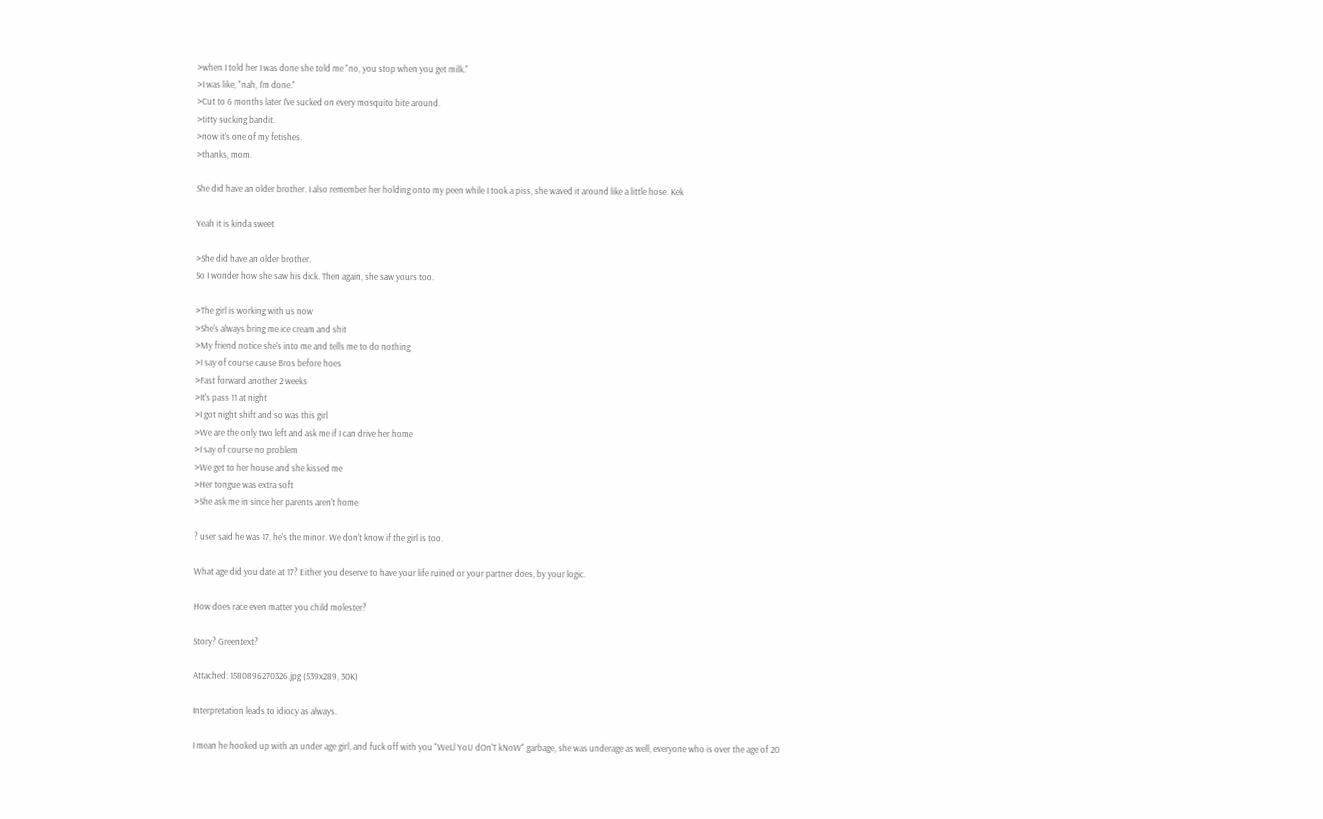>when I told her I was done she told me "no, you stop when you get milk."
>I was like, "nah, I'm done."
>Cut to 6 months later I've sucked on every mosquito bite around.
>titty sucking bandit.
>now it's one of my fetishes.
>thanks, mom.

She did have an older brother. I also remember her holding onto my peen while I took a piss, she waved it around like a little hose. Kek

Yeah it is kinda sweet

>She did have an older brother.
So I wonder how she saw his dick. Then again, she saw yours too.

>The girl is working with us now
>She's always bring me ice cream and shit
>My friend notice she's into me and tells me to do nothing
>I say of course cause Bros before hoes
>Fast forward another 2 weeks
>It's pass 11 at night
>I got night shift and so was this girl
>We are the only two left and ask me if I can drive her home
>I say of course no problem
>We get to her house and she kissed me
>Her tongue was extra soft
>She ask me in since her parents aren't home

? user said he was 17, he's the minor. We don't know if the girl is too.

What age did you date at 17? Either you deserve to have your life ruined or your partner does, by your logic.

How does race even matter you child molester?

Story? Greentext?

Attached: 1580896270326.jpg (539x289, 30K)

Interpretation leads to idiocy as always.

I mean he hooked up with an under age girl, and fuck off with you "WeLl YoU dOn'T kNoW" garbage, she was underage as well, everyone who is over the age of 20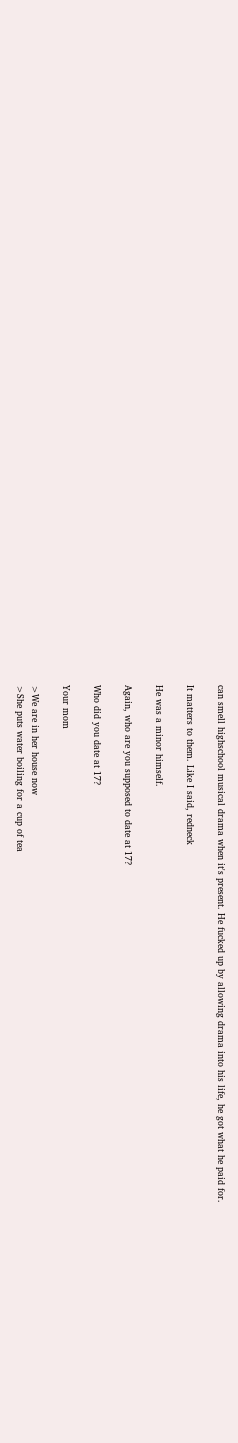can smell highschool musical drama when it's present. He fucked up by allowing drama into his life, he got what he paid for.

It matters to them. Like I said, redneck

He was a minor himself.

Again, who are you supposed to date at 17?

Who did you date at 17?

Your mom

>We are in her house now
>She puts water boiling for a cup of tea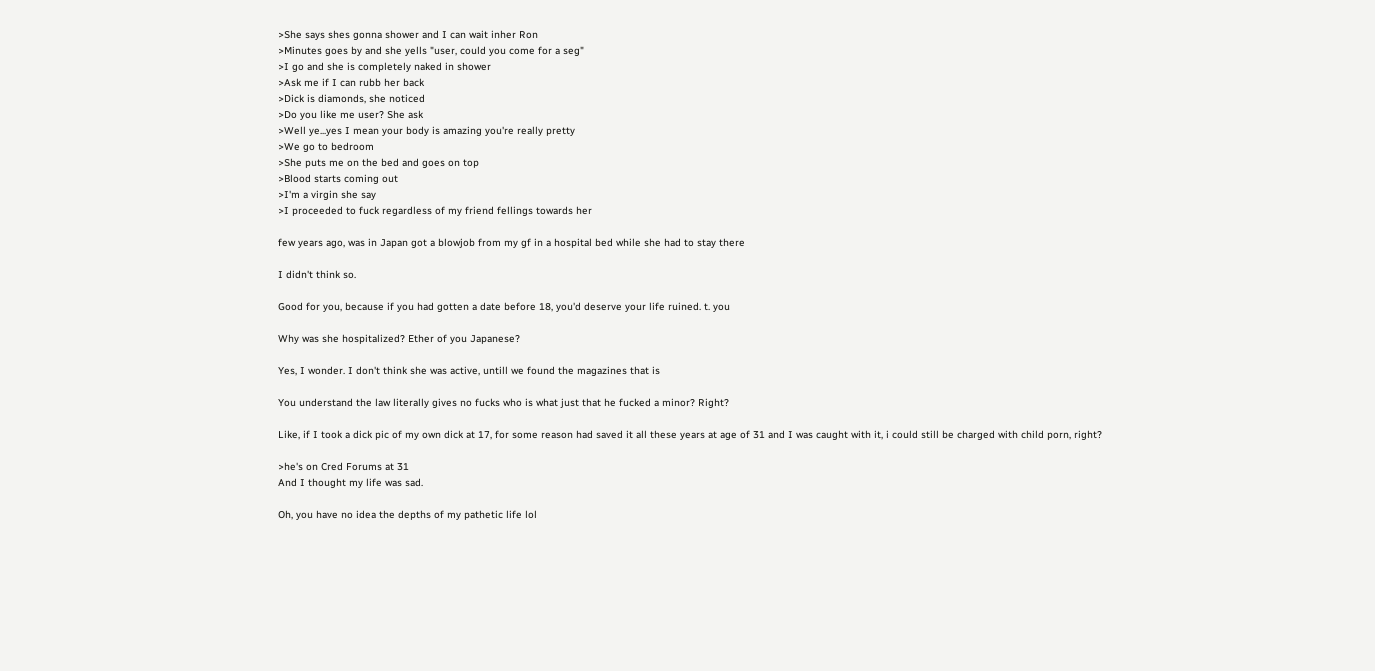>She says shes gonna shower and I can wait inher Ron
>Minutes goes by and she yells "user, could you come for a seg"
>I go and she is completely naked in shower
>Ask me if I can rubb her back
>Dick is diamonds, she noticed
>Do you like me user? She ask
>Well ye...yes I mean your body is amazing you're really pretty
>We go to bedroom
>She puts me on the bed and goes on top
>Blood starts coming out
>I'm a virgin she say
>I proceeded to fuck regardless of my friend fellings towards her

few years ago, was in Japan got a blowjob from my gf in a hospital bed while she had to stay there

I didn't think so.

Good for you, because if you had gotten a date before 18, you'd deserve your life ruined. t. you

Why was she hospitalized? Ether of you Japanese?

Yes, I wonder. I don't think she was active, untill we found the magazines that is

You understand the law literally gives no fucks who is what just that he fucked a minor? Right?

Like, if I took a dick pic of my own dick at 17, for some reason had saved it all these years at age of 31 and I was caught with it, i could still be charged with child porn, right?

>he's on Cred Forums at 31
And I thought my life was sad.

Oh, you have no idea the depths of my pathetic life lol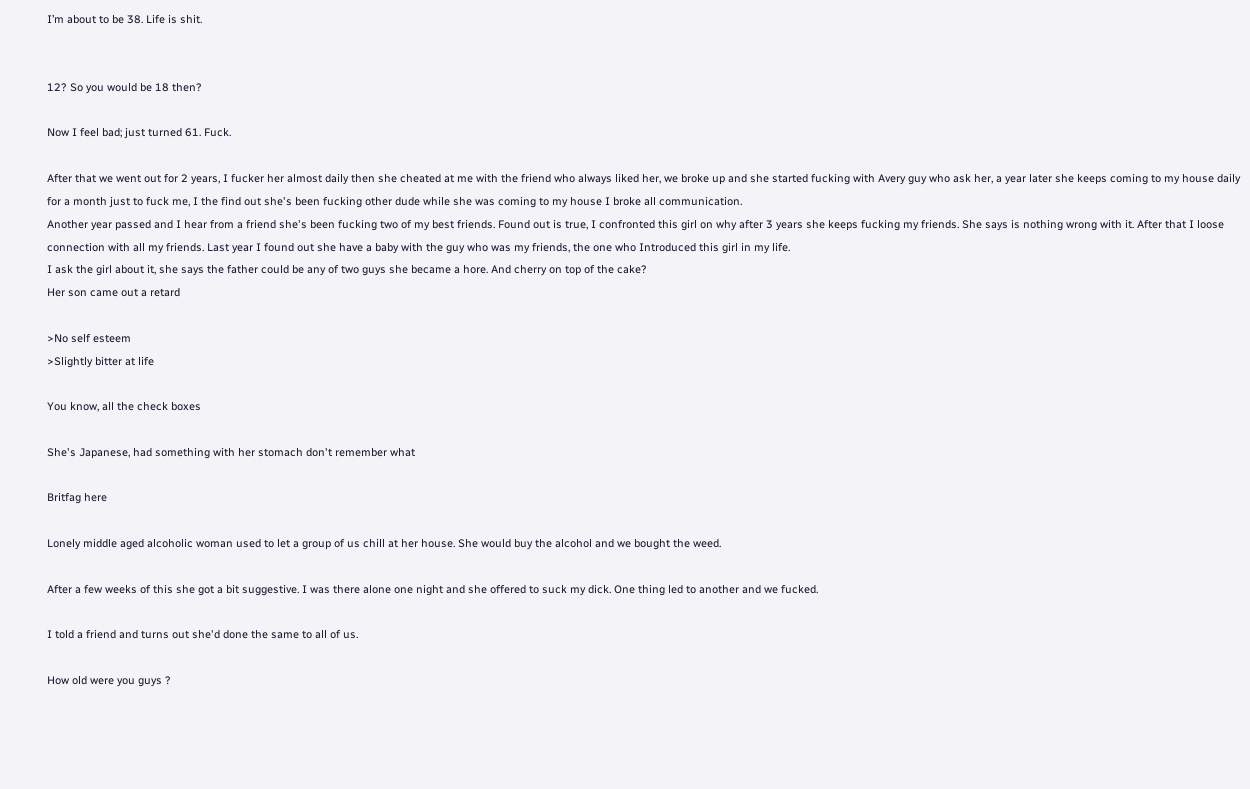I’m about to be 38. Life is shit.


12? So you would be 18 then?

Now I feel bad; just turned 61. Fuck.

After that we went out for 2 years, I fucker her almost daily then she cheated at me with the friend who always liked her, we broke up and she started fucking with Avery guy who ask her, a year later she keeps coming to my house daily for a month just to fuck me, I the find out she's been fucking other dude while she was coming to my house I broke all communication.
Another year passed and I hear from a friend she's been fucking two of my best friends. Found out is true, I confronted this girl on why after 3 years she keeps fucking my friends. She says is nothing wrong with it. After that I loose connection with all my friends. Last year I found out she have a baby with the guy who was my friends, the one who Introduced this girl in my life.
I ask the girl about it, she says the father could be any of two guys she became a hore. And cherry on top of the cake?
Her son came out a retard

>No self esteem
>Slightly bitter at life

You know, all the check boxes

She's Japanese, had something with her stomach don't remember what

Britfag here

Lonely middle aged alcoholic woman used to let a group of us chill at her house. She would buy the alcohol and we bought the weed.

After a few weeks of this she got a bit suggestive. I was there alone one night and she offered to suck my dick. One thing led to another and we fucked.

I told a friend and turns out she'd done the same to all of us.

How old were you guys ?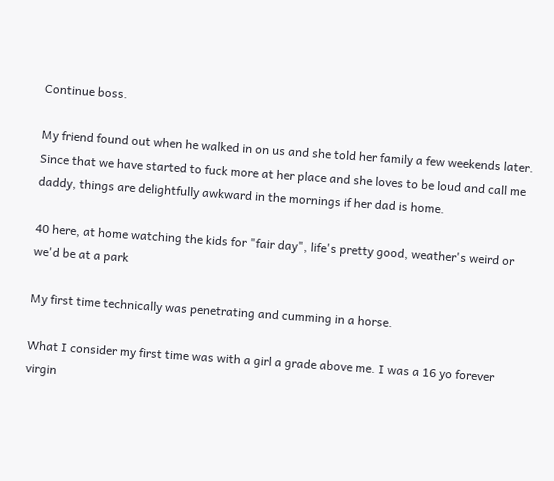Continue boss.

My friend found out when he walked in on us and she told her family a few weekends later.
Since that we have started to fuck more at her place and she loves to be loud and call me daddy, things are delightfully awkward in the mornings if her dad is home.

40 here, at home watching the kids for "fair day", life's pretty good, weather's weird or we'd be at a park

My first time technically was penetrating and cumming in a horse.

What I consider my first time was with a girl a grade above me. I was a 16 yo forever virgin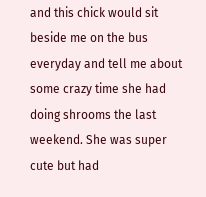and this chick would sit beside me on the bus everyday and tell me about some crazy time she had doing shrooms the last weekend. She was super cute but had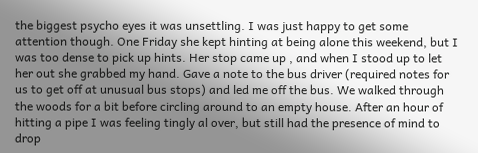the biggest psycho eyes it was unsettling. I was just happy to get some attention though. One Friday she kept hinting at being alone this weekend, but I was too dense to pick up hints. Her stop came up , and when I stood up to let her out she grabbed my hand. Gave a note to the bus driver (required notes for us to get off at unusual bus stops) and led me off the bus. We walked through the woods for a bit before circling around to an empty house. After an hour of hitting a pipe I was feeling tingly al over, but still had the presence of mind to drop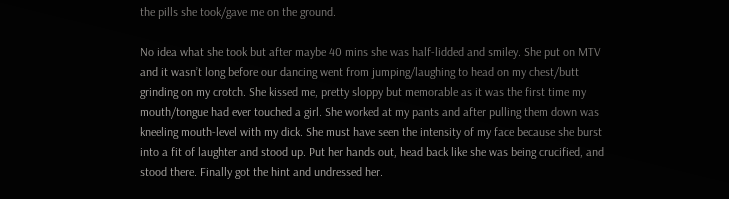the pills she took/gave me on the ground.

No idea what she took but after maybe 40 mins she was half-lidded and smiley. She put on MTV and it wasn’t long before our dancing went from jumping/laughing to head on my chest/butt grinding on my crotch. She kissed me, pretty sloppy but memorable as it was the first time my mouth/tongue had ever touched a girl. She worked at my pants and after pulling them down was kneeling mouth-level with my dick. She must have seen the intensity of my face because she burst into a fit of laughter and stood up. Put her hands out, head back like she was being crucified, and stood there. Finally got the hint and undressed her.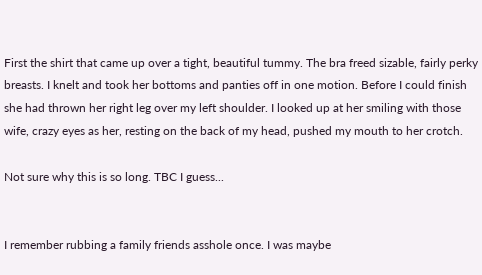First the shirt that came up over a tight, beautiful tummy. The bra freed sizable, fairly perky breasts. I knelt and took her bottoms and panties off in one motion. Before I could finish she had thrown her right leg over my left shoulder. I looked up at her smiling with those wife, crazy eyes as her, resting on the back of my head, pushed my mouth to her crotch.

Not sure why this is so long. TBC I guess...


I remember rubbing a family friends asshole once. I was maybe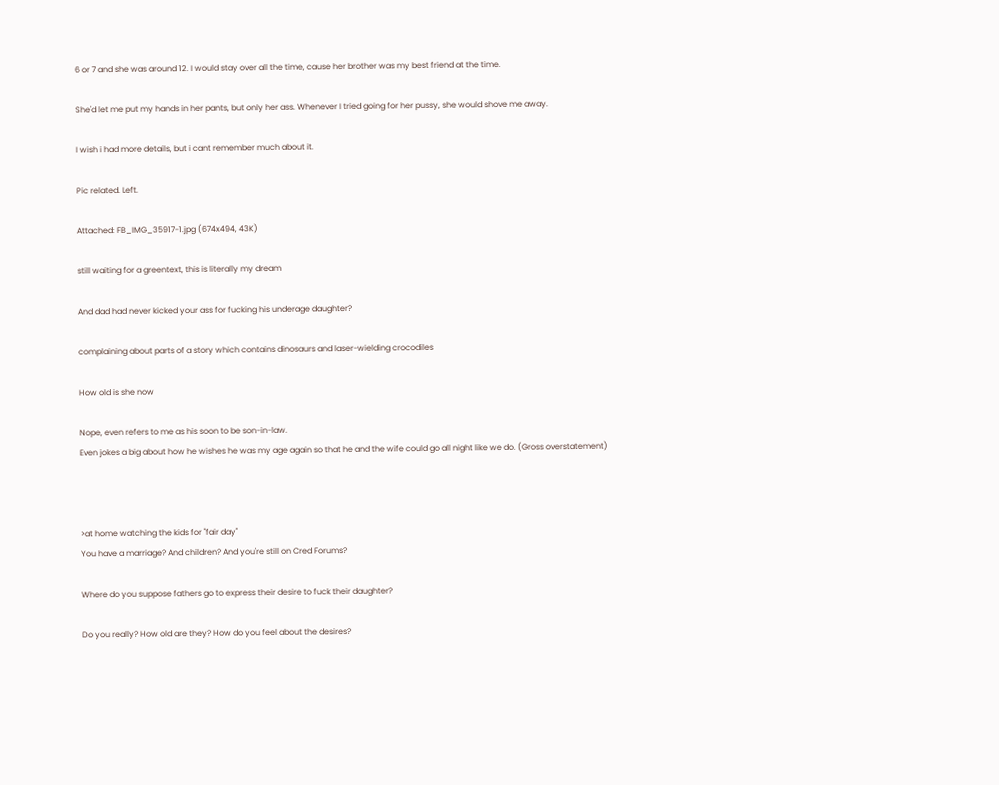6 or 7 and she was around 12. I would stay over all the time, cause her brother was my best friend at the time.

She'd let me put my hands in her pants, but only her ass. Whenever I tried going for her pussy, she would shove me away.

I wish i had more details, but i cant remember much about it.

Pic related. Left.

Attached: FB_IMG_35917-1.jpg (674x494, 43K)

still waiting for a greentext, this is literally my dream

And dad had never kicked your ass for fucking his underage daughter?

complaining about parts of a story which contains dinosaurs and laser-wielding crocodiles

How old is she now

Nope, even refers to me as his soon to be son-in-law.
Even jokes a big about how he wishes he was my age again so that he and the wife could go all night like we do. (Gross overstatement)



>at home watching the kids for "fair day"
You have a marriage? And children? And you're still on Cred Forums?

Where do you suppose fathers go to express their desire to fuck their daughter?

Do you really? How old are they? How do you feel about the desires?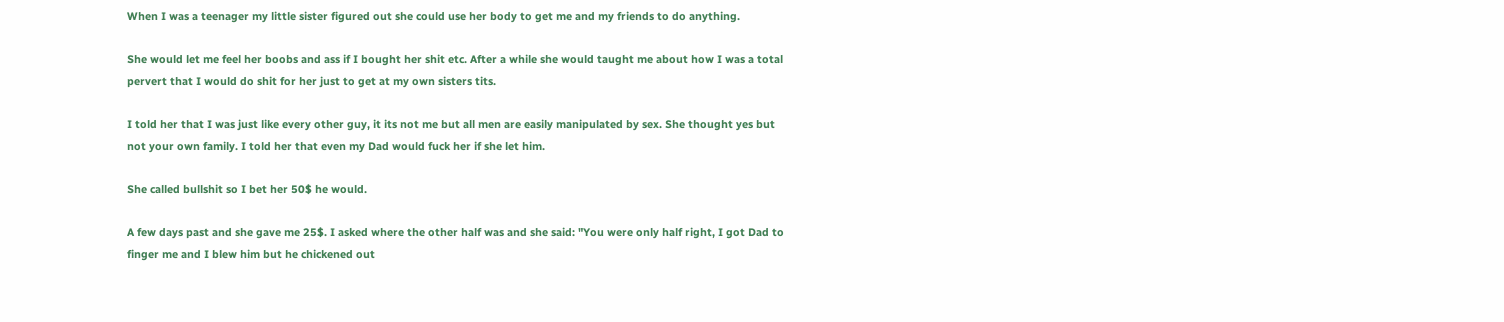When I was a teenager my little sister figured out she could use her body to get me and my friends to do anything.

She would let me feel her boobs and ass if I bought her shit etc. After a while she would taught me about how I was a total pervert that I would do shit for her just to get at my own sisters tits.

I told her that I was just like every other guy, it its not me but all men are easily manipulated by sex. She thought yes but not your own family. I told her that even my Dad would fuck her if she let him.

She called bullshit so I bet her 50$ he would.

A few days past and she gave me 25$. I asked where the other half was and she said: "You were only half right, I got Dad to finger me and I blew him but he chickened out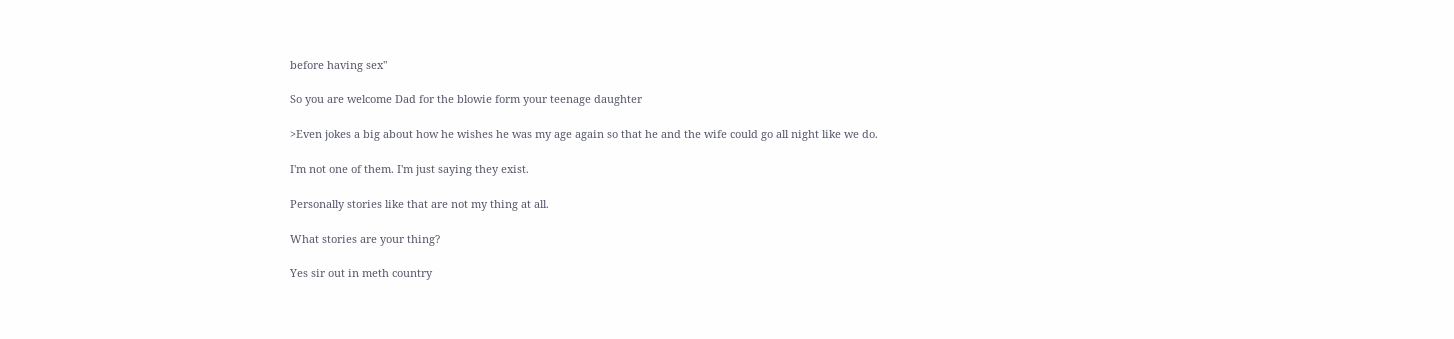before having sex"

So you are welcome Dad for the blowie form your teenage daughter

>Even jokes a big about how he wishes he was my age again so that he and the wife could go all night like we do.

I'm not one of them. I'm just saying they exist.

Personally stories like that are not my thing at all.

What stories are your thing?

Yes sir out in meth country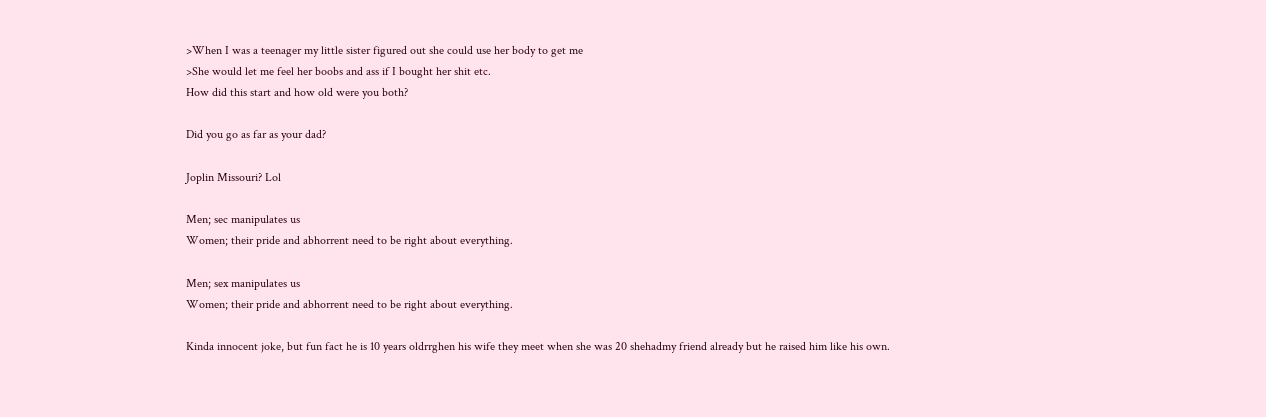>When I was a teenager my little sister figured out she could use her body to get me
>She would let me feel her boobs and ass if I bought her shit etc.
How did this start and how old were you both?

Did you go as far as your dad?

Joplin Missouri? Lol

Men; sec manipulates us
Women; their pride and abhorrent need to be right about everything.

Men; sex manipulates us
Women; their pride and abhorrent need to be right about everything.

Kinda innocent joke, but fun fact he is 10 years oldrrghen his wife they meet when she was 20 shehadmy friend already but he raised him like his own.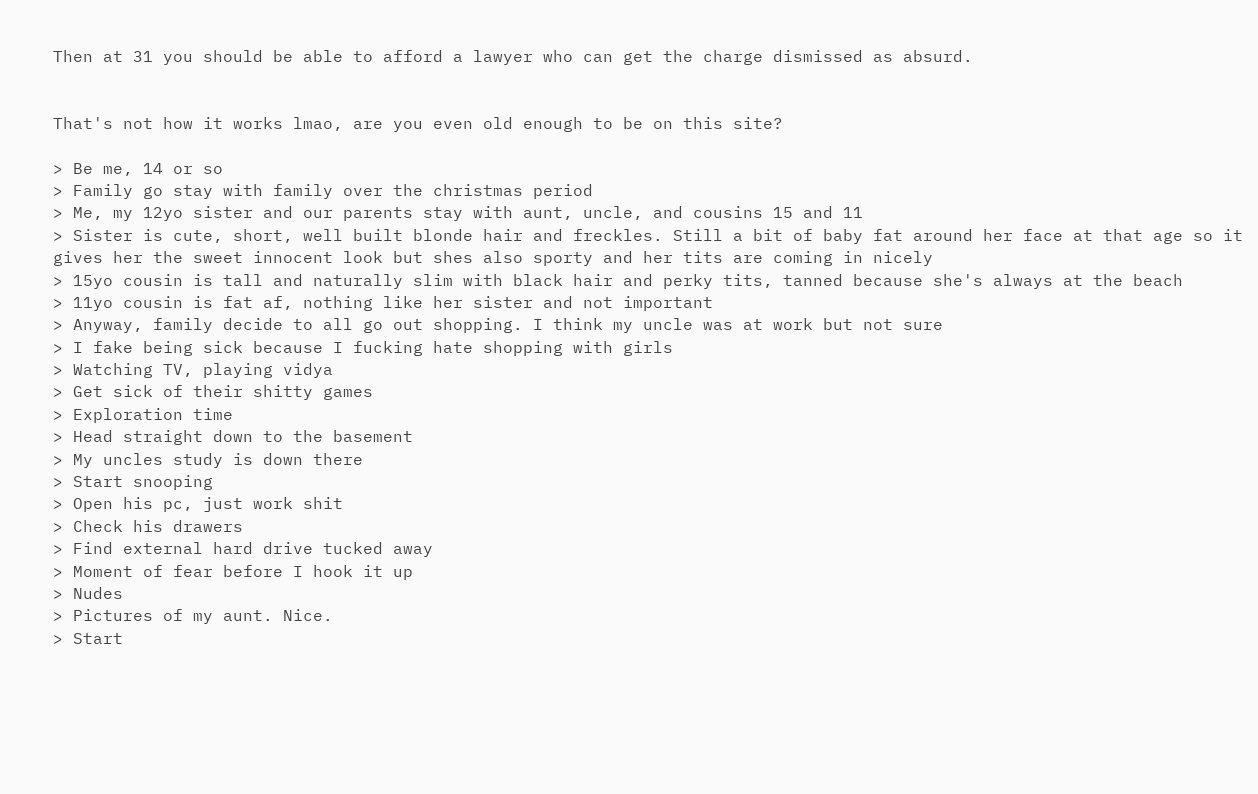Then at 31 you should be able to afford a lawyer who can get the charge dismissed as absurd.


That's not how it works lmao, are you even old enough to be on this site?

> Be me, 14 or so
> Family go stay with family over the christmas period
> Me, my 12yo sister and our parents stay with aunt, uncle, and cousins 15 and 11
> Sister is cute, short, well built blonde hair and freckles. Still a bit of baby fat around her face at that age so it gives her the sweet innocent look but shes also sporty and her tits are coming in nicely
> 15yo cousin is tall and naturally slim with black hair and perky tits, tanned because she's always at the beach
> 11yo cousin is fat af, nothing like her sister and not important
> Anyway, family decide to all go out shopping. I think my uncle was at work but not sure
> I fake being sick because I fucking hate shopping with girls
> Watching TV, playing vidya
> Get sick of their shitty games
> Exploration time
> Head straight down to the basement
> My uncles study is down there
> Start snooping
> Open his pc, just work shit
> Check his drawers
> Find external hard drive tucked away
> Moment of fear before I hook it up
> Nudes
> Pictures of my aunt. Nice.
> Start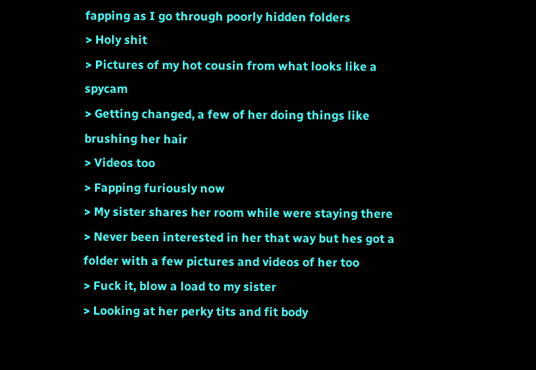fapping as I go through poorly hidden folders
> Holy shit
> Pictures of my hot cousin from what looks like a spycam
> Getting changed, a few of her doing things like brushing her hair
> Videos too
> Fapping furiously now
> My sister shares her room while were staying there
> Never been interested in her that way but hes got a folder with a few pictures and videos of her too
> Fuck it, blow a load to my sister
> Looking at her perky tits and fit body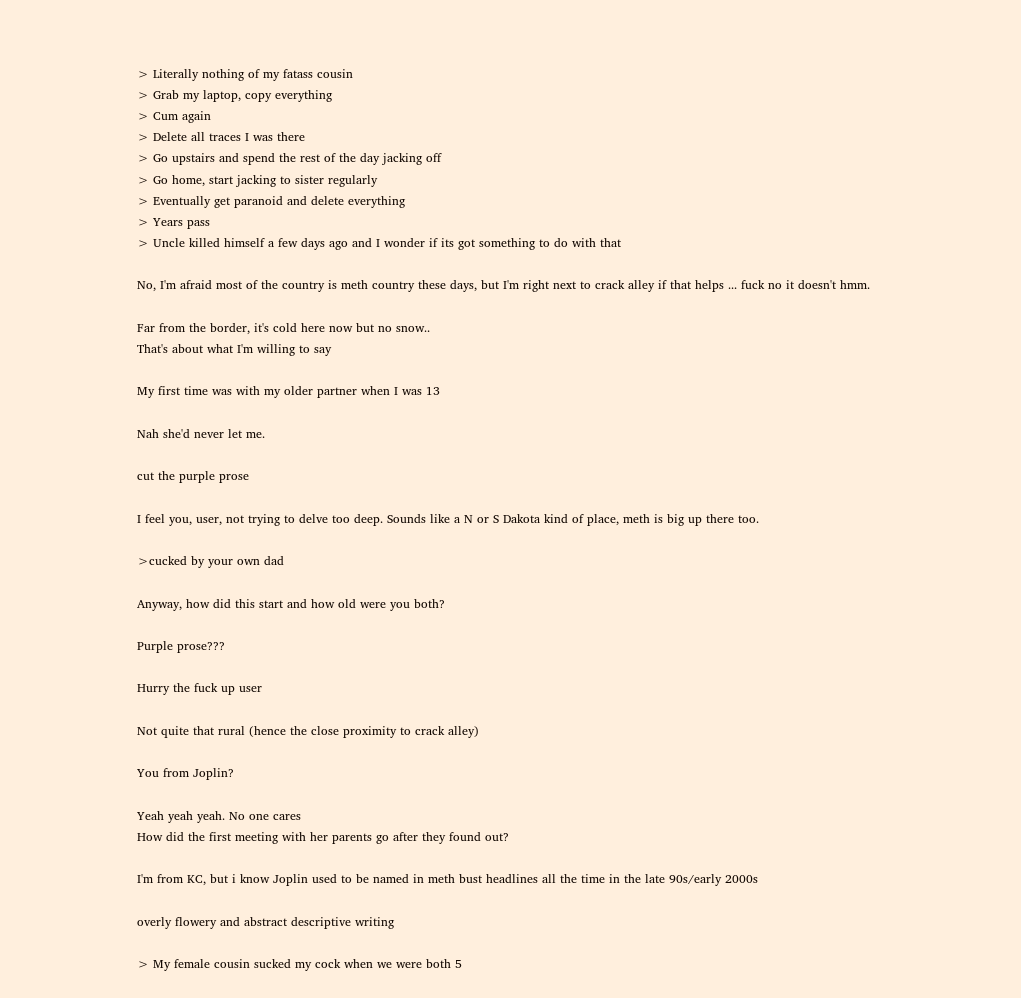> Literally nothing of my fatass cousin
> Grab my laptop, copy everything
> Cum again
> Delete all traces I was there
> Go upstairs and spend the rest of the day jacking off
> Go home, start jacking to sister regularly
> Eventually get paranoid and delete everything
> Years pass
> Uncle killed himself a few days ago and I wonder if its got something to do with that

No, I'm afraid most of the country is meth country these days, but I'm right next to crack alley if that helps ... fuck no it doesn't hmm.

Far from the border, it's cold here now but no snow..
That's about what I'm willing to say

My first time was with my older partner when I was 13

Nah she'd never let me.

cut the purple prose

I feel you, user, not trying to delve too deep. Sounds like a N or S Dakota kind of place, meth is big up there too.

>cucked by your own dad

Anyway, how did this start and how old were you both?

Purple prose???

Hurry the fuck up user

Not quite that rural (hence the close proximity to crack alley)

You from Joplin?

Yeah yeah yeah. No one cares
How did the first meeting with her parents go after they found out?

I'm from KC, but i know Joplin used to be named in meth bust headlines all the time in the late 90s/early 2000s

overly flowery and abstract descriptive writing

> My female cousin sucked my cock when we were both 5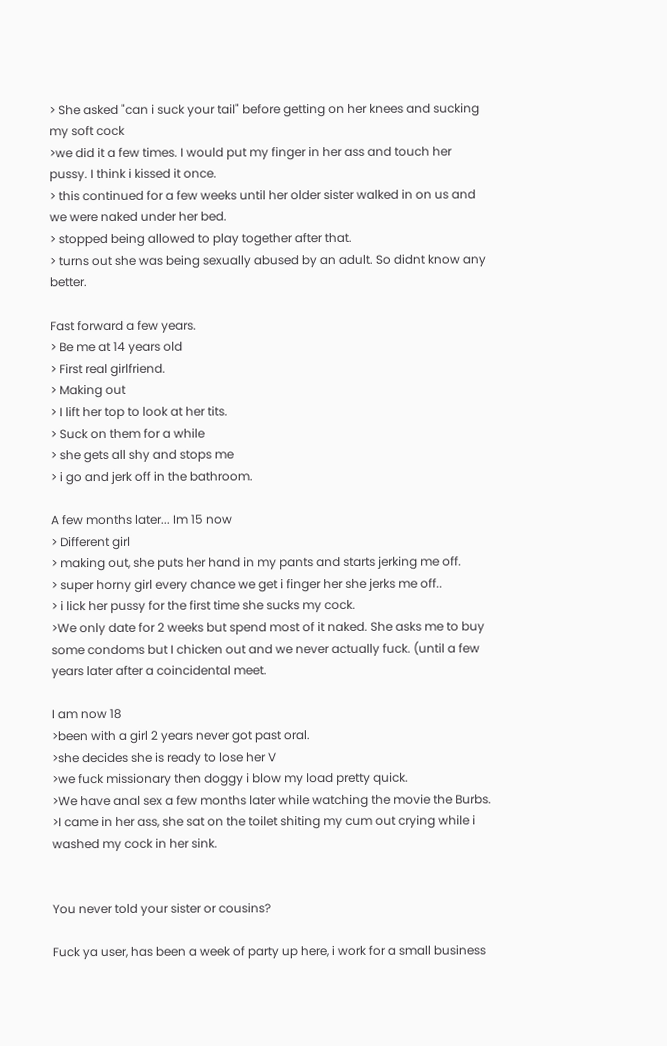> She asked "can i suck your tail" before getting on her knees and sucking my soft cock
>we did it a few times. I would put my finger in her ass and touch her pussy. I think i kissed it once.
> this continued for a few weeks until her older sister walked in on us and we were naked under her bed.
> stopped being allowed to play together after that.
> turns out she was being sexually abused by an adult. So didnt know any better.

Fast forward a few years.
> Be me at 14 years old
> First real girlfriend.
> Making out
> I lift her top to look at her tits.
> Suck on them for a while
> she gets all shy and stops me
> i go and jerk off in the bathroom.

A few months later... Im 15 now
> Different girl
> making out, she puts her hand in my pants and starts jerking me off.
> super horny girl every chance we get i finger her she jerks me off..
> i lick her pussy for the first time she sucks my cock.
>We only date for 2 weeks but spend most of it naked. She asks me to buy some condoms but I chicken out and we never actually fuck. (until a few years later after a coincidental meet.

I am now 18
>been with a girl 2 years never got past oral.
>she decides she is ready to lose her V
>we fuck missionary then doggy i blow my load pretty quick.
>We have anal sex a few months later while watching the movie the Burbs.
>I came in her ass, she sat on the toilet shiting my cum out crying while i washed my cock in her sink.


You never told your sister or cousins?

Fuck ya user, has been a week of party up here, i work for a small business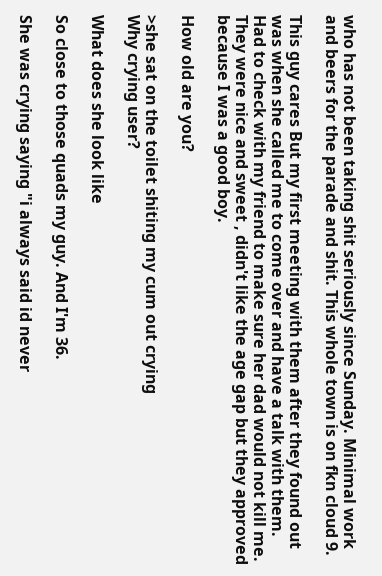who has not been taking shit seriously since Sunday. Minimal work and beers for the parade and shit. This whole town is on fkn cloud 9.

This guy cares But my first meeting with them after they found out was when she called me to come over and have a talk with them. Had to check with my friend to make sure her dad would not kill me.
They were nice and sweet , didn't like the age gap but they approved because I was a good boy.

How old are you?

>she sat on the toilet shiting my cum out crying
Why crying user?

What does she look like

So close to those quads my guy. And I'm 36.

She was crying saying "i always said id never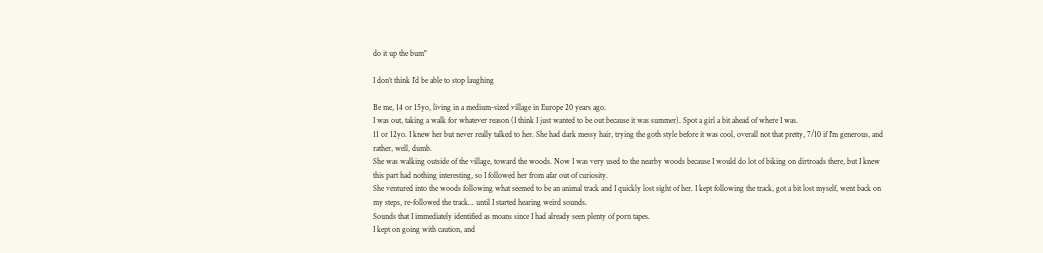do it up the bum"

I don’t think I’d be able to stop laughing

Be me, 14 or 15yo, living in a medium-sized village in Europe 20 years ago.
I was out, taking a walk for whatever reason (I think I just wanted to be out because it was summer). Spot a girl a bit ahead of where I was.
11 or 12yo. I knew her but never really talked to her. She had dark messy hair, trying the goth style before it was cool, overall not that pretty, 7/10 if I'm generous, and rather, well, dumb.
She was walking outside of the village, toward the woods. Now I was very used to the nearby woods because I would do lot of biking on dirtroads there, but I knew this part had nothing interesting, so I followed her from afar out of curiosity.
She ventured into the woods following what seemed to be an animal track and I quickly lost sight of her. I kept following the track, got a bit lost myself, went back on my steps, re-followed the track... until I started hearing weird sounds.
Sounds that I immediately identified as moans since I had already seen plenty of porn tapes.
I kept on going with caution, and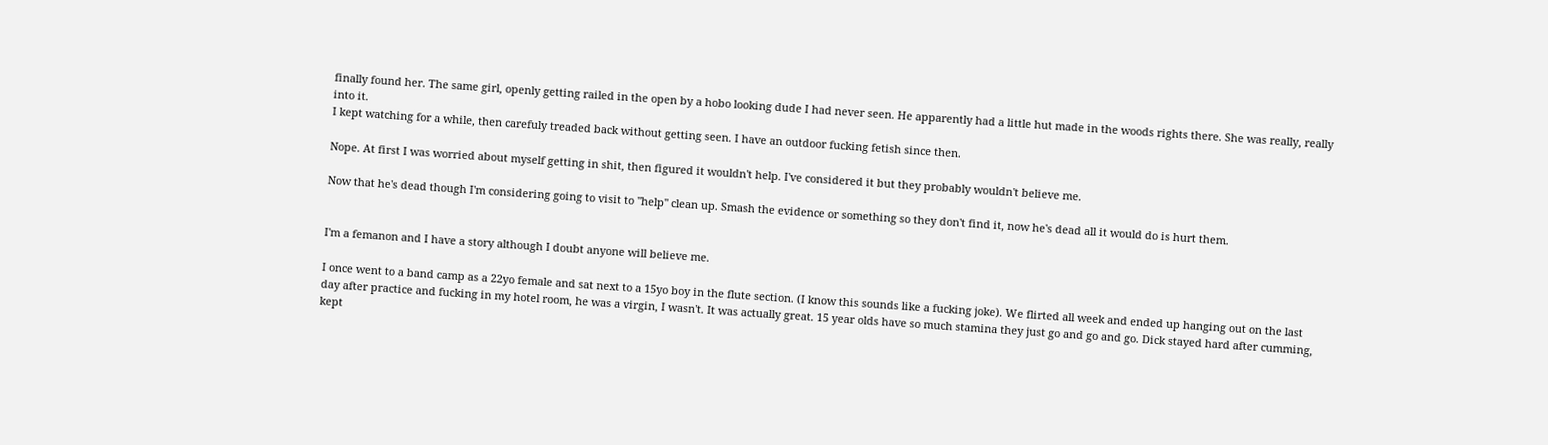finally found her. The same girl, openly getting railed in the open by a hobo looking dude I had never seen. He apparently had a little hut made in the woods rights there. She was really, really into it.
I kept watching for a while, then carefuly treaded back without getting seen. I have an outdoor fucking fetish since then.

Nope. At first I was worried about myself getting in shit, then figured it wouldn't help. I've considered it but they probably wouldn't believe me.

Now that he's dead though I'm considering going to visit to "help" clean up. Smash the evidence or something so they don't find it, now he's dead all it would do is hurt them.


I'm a femanon and I have a story although I doubt anyone will believe me.

I once went to a band camp as a 22yo female and sat next to a 15yo boy in the flute section. (I know this sounds like a fucking joke). We flirted all week and ended up hanging out on the last day after practice and fucking in my hotel room, he was a virgin, I wasn't. It was actually great. 15 year olds have so much stamina they just go and go and go. Dick stayed hard after cumming, kept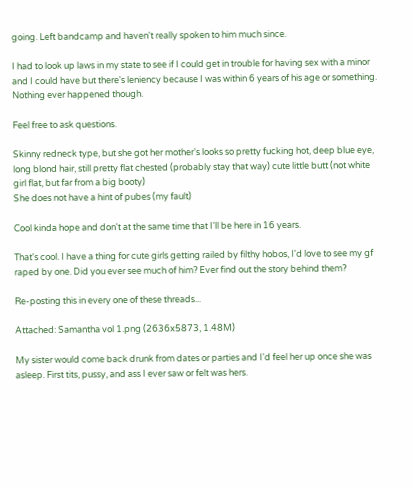going. Left bandcamp and haven't really spoken to him much since.

I had to look up laws in my state to see if I could get in trouble for having sex with a minor and I could have but there's leniency because I was within 6 years of his age or something. Nothing ever happened though.

Feel free to ask questions.

Skinny redneck type, but she got her mother's looks so pretty fucking hot, deep blue eye, long blond hair, still pretty flat chested (probably stay that way) cute little butt (not white girl flat, but far from a big booty)
She does not have a hint of pubes (my fault)

Cool kinda hope and don't at the same time that I'll be here in 16 years.

That's cool. I have a thing for cute girls getting railed by filthy hobos, I'd love to see my gf raped by one. Did you ever see much of him? Ever find out the story behind them?

Re-posting this in every one of these threads...

Attached: Samantha vol 1.png (2636x5873, 1.48M)

My sister would come back drunk from dates or parties and I'd feel her up once she was asleep. First tits, pussy, and ass I ever saw or felt was hers.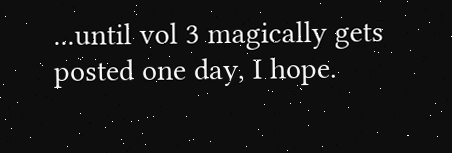...until vol 3 magically gets posted one day, I hope.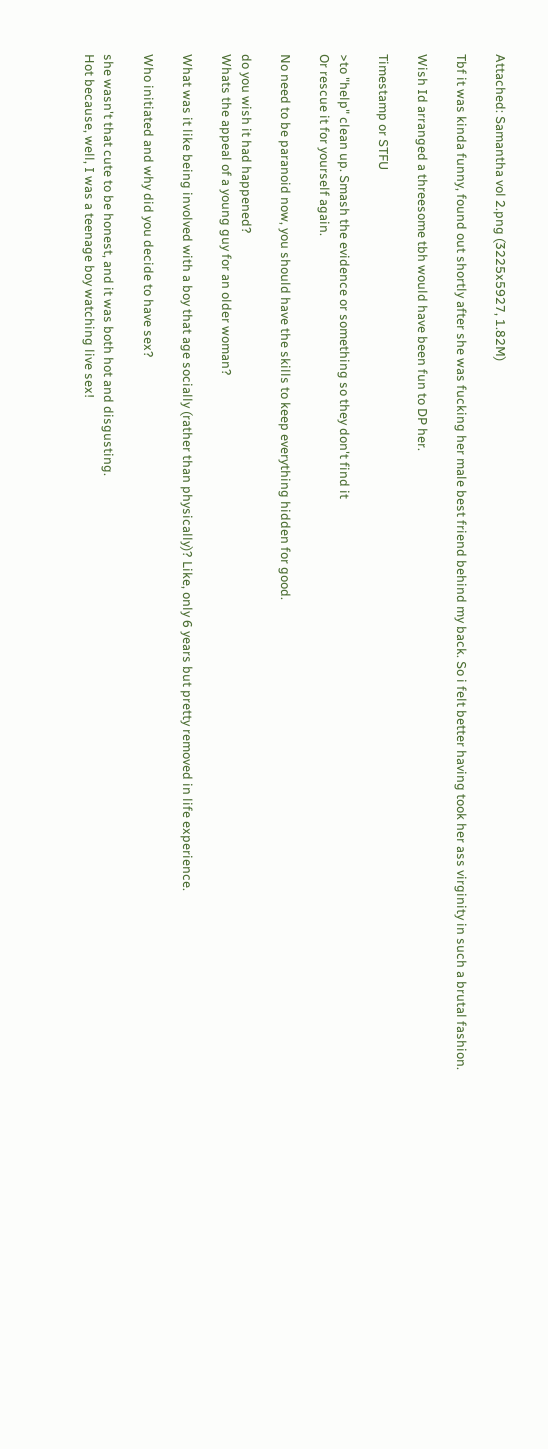Attached: Samantha vol 2.png (3225x5927, 1.82M)

Tbf it was kinda funny, found out shortly after she was fucking her male best friend behind my back. So i felt better having took her ass virginity in such a brutal fashion.

Wish Id arranged a threesome tbh would have been fun to DP her.

Timestamp or STFU

>to "help" clean up. Smash the evidence or something so they don't find it
Or rescue it for yourself again.

No need to be paranoid now, you should have the skills to keep everything hidden for good.

do you wish it had happened?
Whats the appeal of a young guy for an older woman?

What was it like being involved with a boy that age socially (rather than physically)? Like, only 6 years but pretty removed in life experience.

Who initiated and why did you decide to have sex?

she wasn't that cute to be honest, and it was both hot and disgusting.
Hot because, well, I was a teenage boy watching live sex!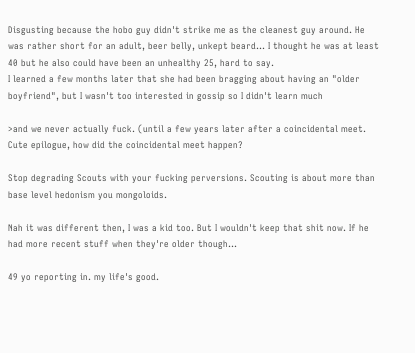Disgusting because the hobo guy didn't strike me as the cleanest guy around. He was rather short for an adult, beer belly, unkept beard... I thought he was at least 40 but he also could have been an unhealthy 25, hard to say.
I learned a few months later that she had been bragging about having an "older boyfriend", but I wasn't too interested in gossip so I didn't learn much

>and we never actually fuck. (until a few years later after a coincidental meet.
Cute epilogue, how did the coincidental meet happen?

Stop degrading Scouts with your fucking perversions. Scouting is about more than base level hedonism you mongoloids.

Nah it was different then, I was a kid too. But I wouldn't keep that shit now. If he had more recent stuff when they're older though...

49 yo reporting in. my life's good.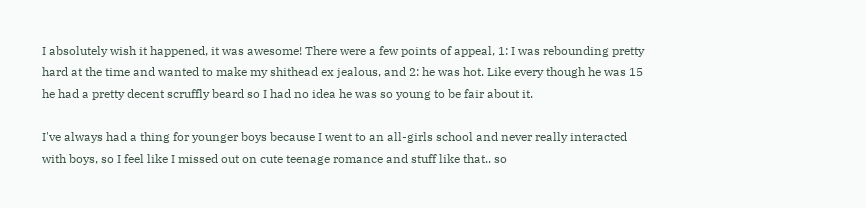I absolutely wish it happened, it was awesome! There were a few points of appeal, 1: I was rebounding pretty hard at the time and wanted to make my shithead ex jealous, and 2: he was hot. Like every though he was 15 he had a pretty decent scruffly beard so I had no idea he was so young to be fair about it.

I've always had a thing for younger boys because I went to an all-girls school and never really interacted with boys, so I feel like I missed out on cute teenage romance and stuff like that.. so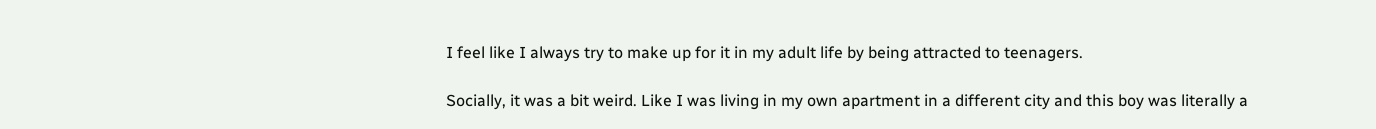I feel like I always try to make up for it in my adult life by being attracted to teenagers.

Socially, it was a bit weird. Like I was living in my own apartment in a different city and this boy was literally a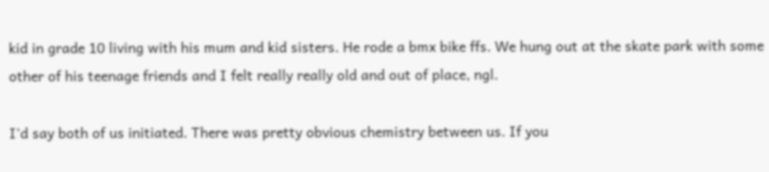kid in grade 10 living with his mum and kid sisters. He rode a bmx bike ffs. We hung out at the skate park with some other of his teenage friends and I felt really really old and out of place, ngl.

I'd say both of us initiated. There was pretty obvious chemistry between us. If you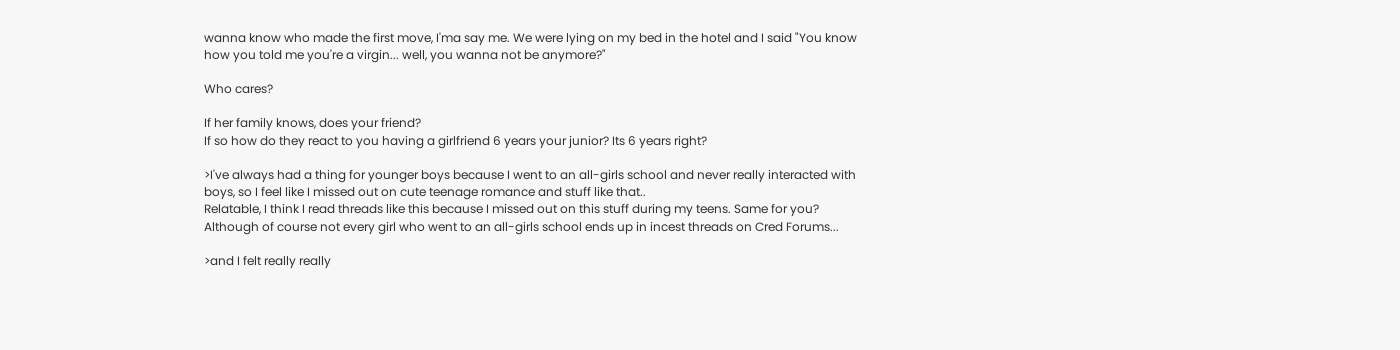wanna know who made the first move, I'ma say me. We were lying on my bed in the hotel and I said "You know how you told me you're a virgin... well, you wanna not be anymore?"

Who cares?

If her family knows, does your friend?
If so how do they react to you having a girlfriend 6 years your junior? Its 6 years right?

>I've always had a thing for younger boys because I went to an all-girls school and never really interacted with boys, so I feel like I missed out on cute teenage romance and stuff like that..
Relatable, I think I read threads like this because I missed out on this stuff during my teens. Same for you? Although of course not every girl who went to an all-girls school ends up in incest threads on Cred Forums...

>and I felt really really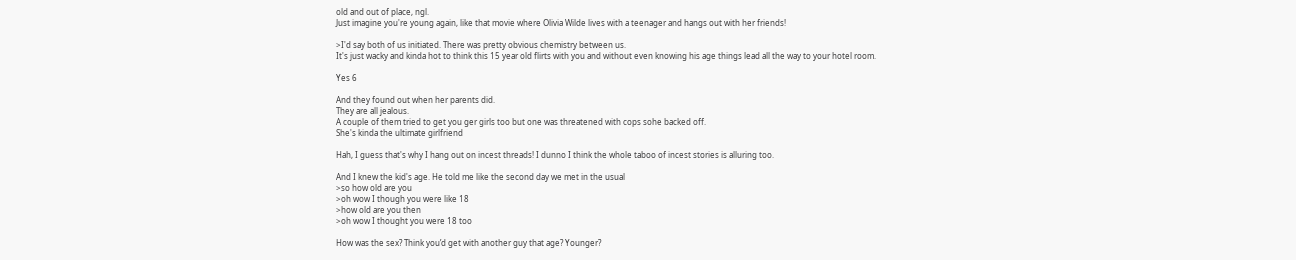old and out of place, ngl.
Just imagine you're young again, like that movie where Olivia Wilde lives with a teenager and hangs out with her friends!

>I'd say both of us initiated. There was pretty obvious chemistry between us.
It's just wacky and kinda hot to think this 15 year old flirts with you and without even knowing his age things lead all the way to your hotel room.

Yes 6

And they found out when her parents did.
They are all jealous.
A couple of them tried to get you ger girls too but one was threatened with cops sohe backed off.
She's kinda the ultimate girlfriend

Hah, I guess that's why I hang out on incest threads! I dunno I think the whole taboo of incest stories is alluring too.

And I knew the kid's age. He told me like the second day we met in the usual
>so how old are you
>oh wow I though you were like 18
>how old are you then
>oh wow I thought you were 18 too

How was the sex? Think you’d get with another guy that age? Younger?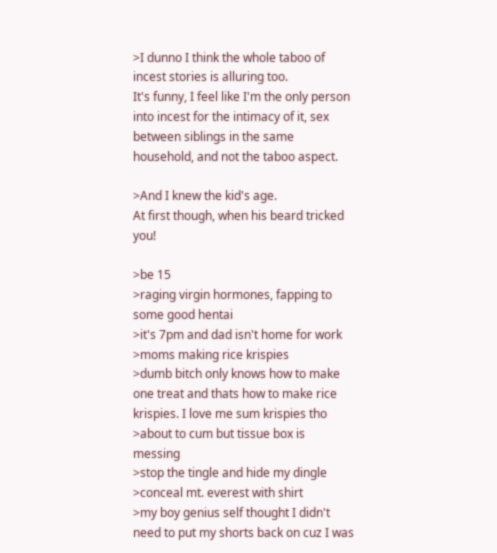>I dunno I think the whole taboo of incest stories is alluring too.
It's funny, I feel like I'm the only person into incest for the intimacy of it, sex between siblings in the same household, and not the taboo aspect.

>And I knew the kid's age.
At first though, when his beard tricked you!

>be 15
>raging virgin hormones, fapping to some good hentai
>it's 7pm and dad isn't home for work
>moms making rice krispies
>dumb bitch only knows how to make one treat and thats how to make rice krispies. I love me sum krispies tho
>about to cum but tissue box is messing
>stop the tingle and hide my dingle
>conceal mt. everest with shirt
>my boy genius self thought I didn't need to put my shorts back on cuz I was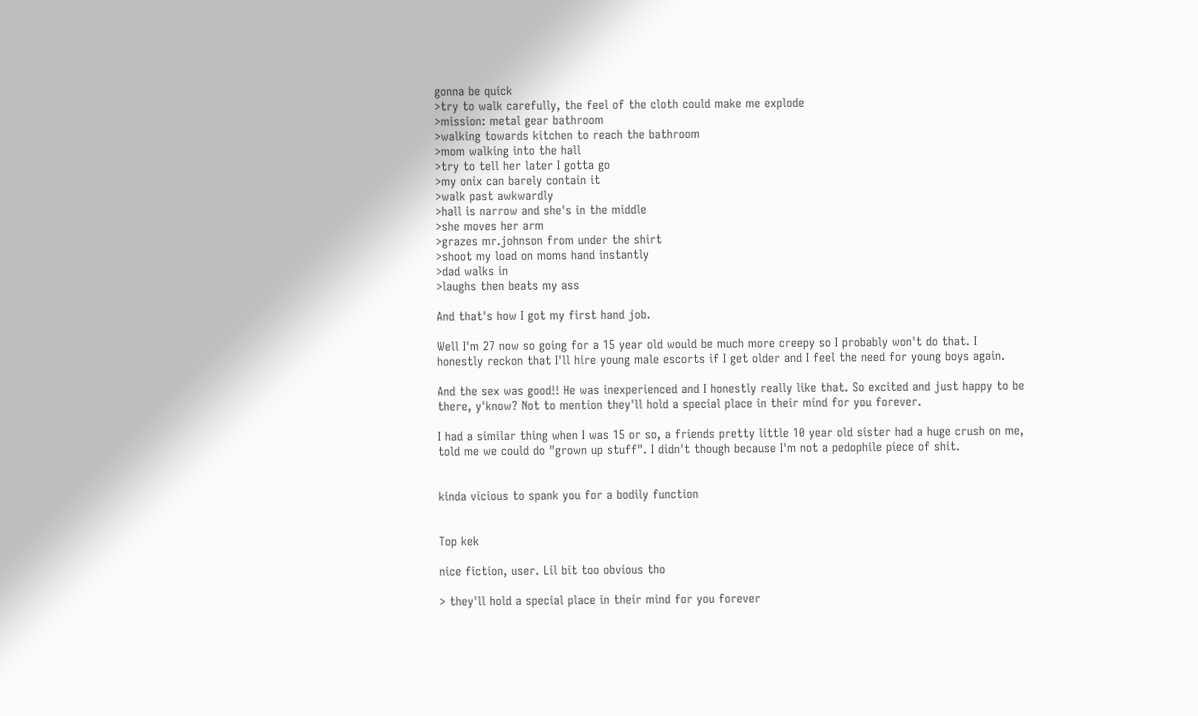gonna be quick
>try to walk carefully, the feel of the cloth could make me explode
>mission: metal gear bathroom
>walking towards kitchen to reach the bathroom
>mom walking into the hall
>try to tell her later I gotta go
>my onix can barely contain it
>walk past awkwardly
>hall is narrow and she's in the middle
>she moves her arm
>grazes mr.johnson from under the shirt
>shoot my load on moms hand instantly
>dad walks in
>laughs then beats my ass

And that's how I got my first hand job.

Well I'm 27 now so going for a 15 year old would be much more creepy so I probably won't do that. I honestly reckon that I'll hire young male escorts if I get older and I feel the need for young boys again.

And the sex was good!! He was inexperienced and I honestly really like that. So excited and just happy to be there, y'know? Not to mention they'll hold a special place in their mind for you forever.

I had a similar thing when I was 15 or so, a friends pretty little 10 year old sister had a huge crush on me, told me we could do "grown up stuff". I didn't though because I'm not a pedophile piece of shit.


kinda vicious to spank you for a bodily function


Top kek

nice fiction, user. Lil bit too obvious tho

> they'll hold a special place in their mind for you forever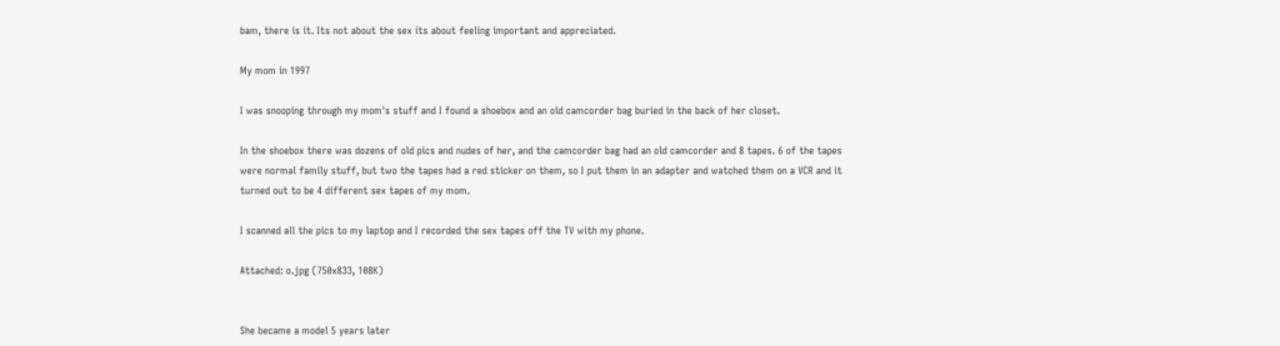bam, there is it. Its not about the sex its about feeling important and appreciated.

My mom in 1997

I was snooping through my mom's stuff and I found a shoebox and an old camcorder bag buried in the back of her closet.

In the shoebox there was dozens of old pics and nudes of her, and the camcorder bag had an old camcorder and 8 tapes. 6 of the tapes were normal family stuff, but two the tapes had a red sticker on them, so I put them in an adapter and watched them on a VCR and it turned out to be 4 different sex tapes of my mom.

I scanned all the pics to my laptop and I recorded the sex tapes off the TV with my phone.

Attached: o.jpg (750x833, 108K)


She became a model 5 years later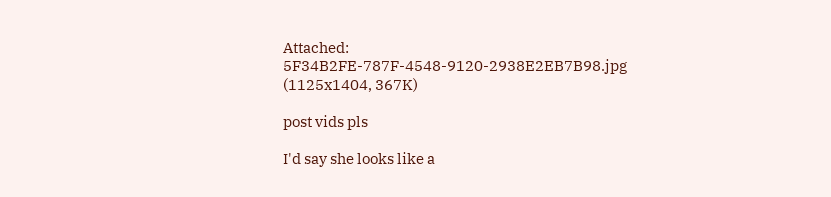Attached: 5F34B2FE-787F-4548-9120-2938E2EB7B98.jpg (1125x1404, 367K)

post vids pls

I'd say she looks like a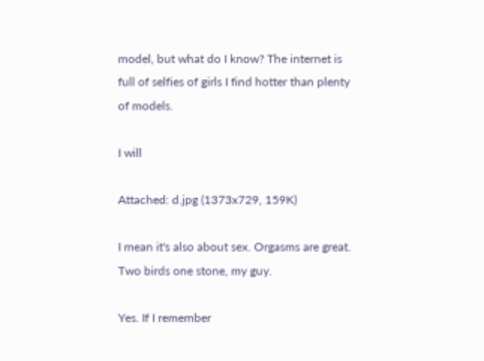model, but what do I know? The internet is full of selfies of girls I find hotter than plenty of models.

I will

Attached: d.jpg (1373x729, 159K)

I mean it's also about sex. Orgasms are great. Two birds one stone, my guy.

Yes. If I remember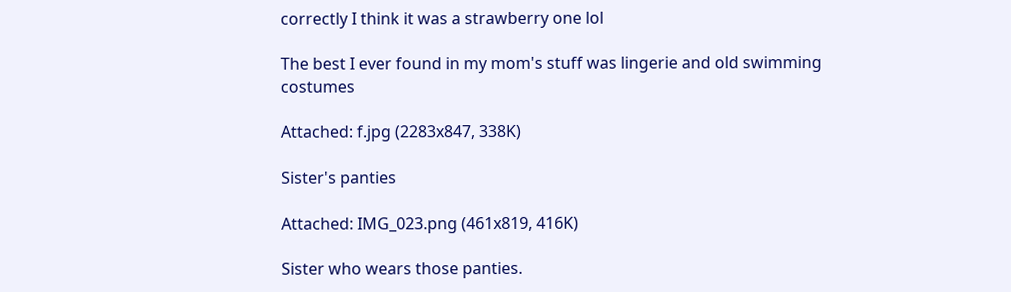correctly I think it was a strawberry one lol

The best I ever found in my mom's stuff was lingerie and old swimming costumes

Attached: f.jpg (2283x847, 338K)

Sister's panties

Attached: IMG_023.png (461x819, 416K)

Sister who wears those panties.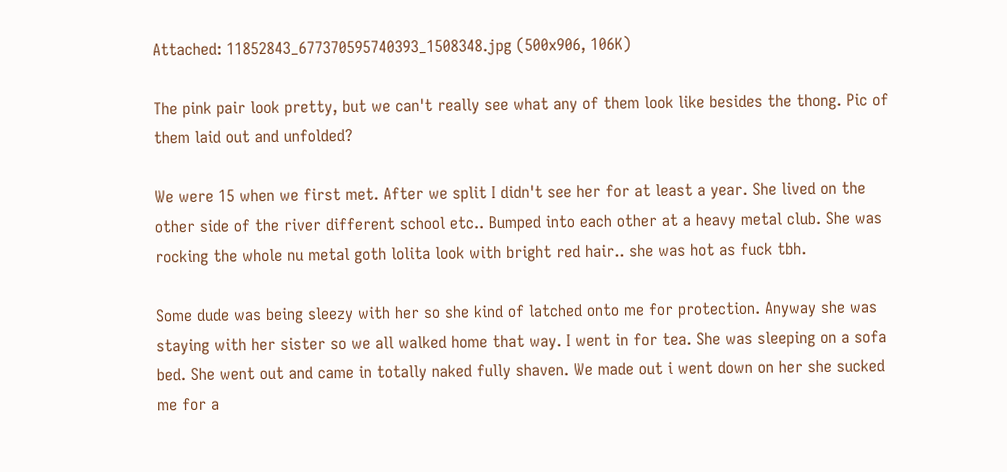Attached: 11852843_677370595740393_1508348.jpg (500x906, 106K)

The pink pair look pretty, but we can't really see what any of them look like besides the thong. Pic of them laid out and unfolded?

We were 15 when we first met. After we split I didn't see her for at least a year. She lived on the other side of the river different school etc.. Bumped into each other at a heavy metal club. She was rocking the whole nu metal goth lolita look with bright red hair.. she was hot as fuck tbh.

Some dude was being sleezy with her so she kind of latched onto me for protection. Anyway she was staying with her sister so we all walked home that way. I went in for tea. She was sleeping on a sofa bed. She went out and came in totally naked fully shaven. We made out i went down on her she sucked me for a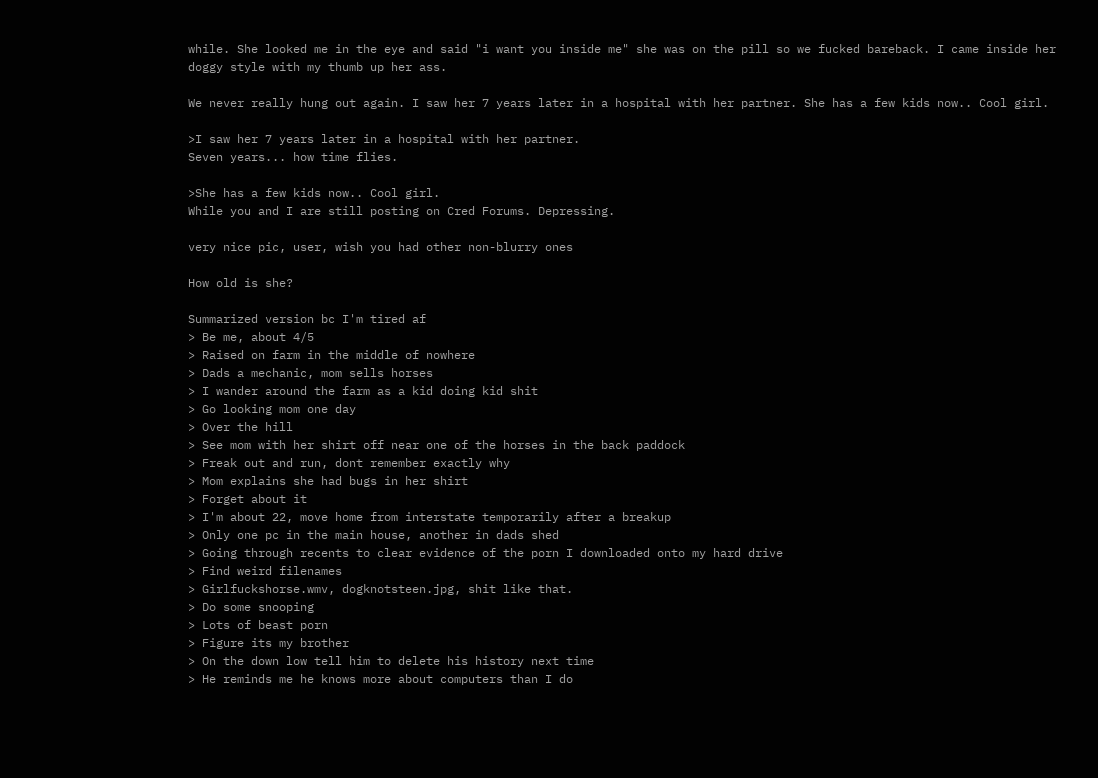while. She looked me in the eye and said "i want you inside me" she was on the pill so we fucked bareback. I came inside her doggy style with my thumb up her ass.

We never really hung out again. I saw her 7 years later in a hospital with her partner. She has a few kids now.. Cool girl.

>I saw her 7 years later in a hospital with her partner.
Seven years... how time flies.

>She has a few kids now.. Cool girl.
While you and I are still posting on Cred Forums. Depressing.

very nice pic, user, wish you had other non-blurry ones

How old is she?

Summarized version bc I'm tired af
> Be me, about 4/5
> Raised on farm in the middle of nowhere
> Dads a mechanic, mom sells horses
> I wander around the farm as a kid doing kid shit
> Go looking mom one day
> Over the hill
> See mom with her shirt off near one of the horses in the back paddock
> Freak out and run, dont remember exactly why
> Mom explains she had bugs in her shirt
> Forget about it
> I'm about 22, move home from interstate temporarily after a breakup
> Only one pc in the main house, another in dads shed
> Going through recents to clear evidence of the porn I downloaded onto my hard drive
> Find weird filenames
> Girlfuckshorse.wmv, dogknotsteen.jpg, shit like that.
> Do some snooping
> Lots of beast porn
> Figure its my brother
> On the down low tell him to delete his history next time
> He reminds me he knows more about computers than I do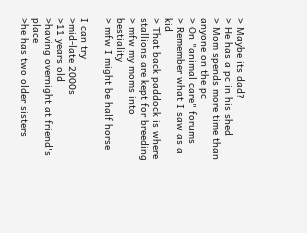> Maybe its dad?
> He has a pc in his shed
> Mom spends more time than anyone on the pc
> On "animal care" forums
> Remember what I saw as a kid
> That back paddock is where stallions are kept for breeding
> mfw my moms into bestiality
> mfw I might be half horse

I can try
>mid-late 2000s
>11 years old
>having overnight at friend's place
>he has two older sisters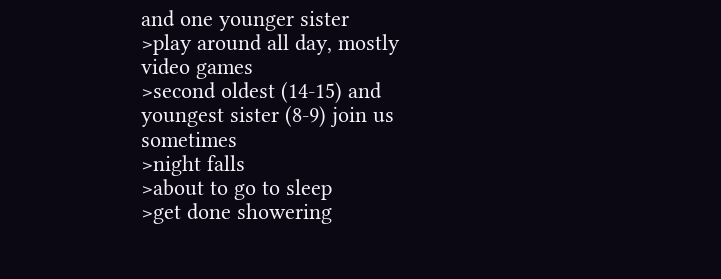and one younger sister
>play around all day, mostly video games
>second oldest (14-15) and youngest sister (8-9) join us sometimes
>night falls
>about to go to sleep
>get done showering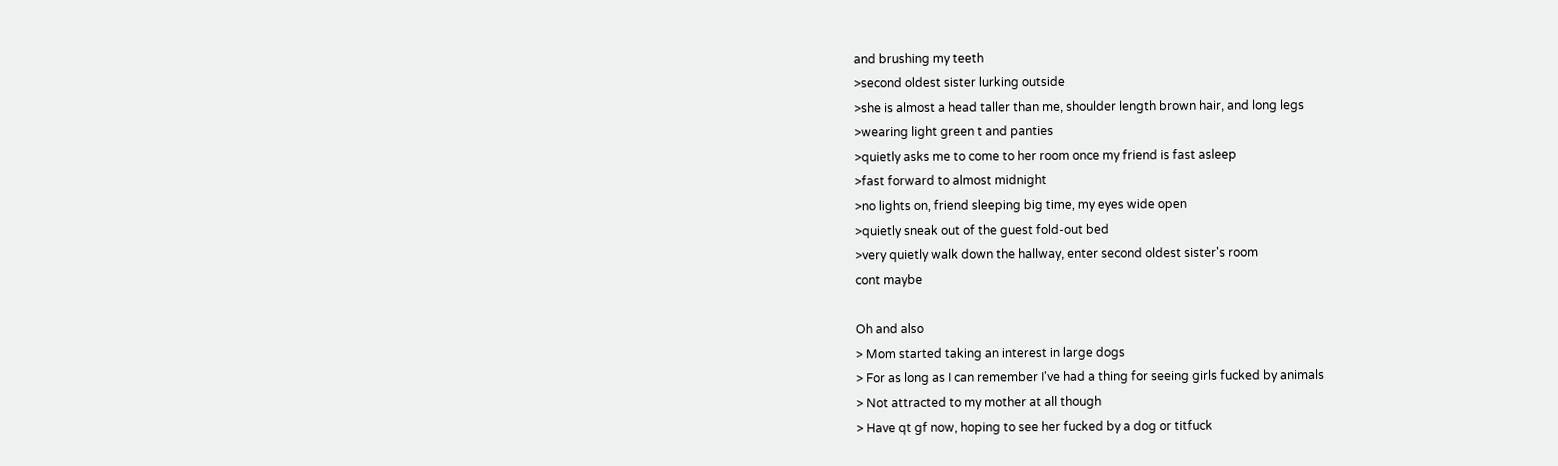and brushing my teeth
>second oldest sister lurking outside
>she is almost a head taller than me, shoulder length brown hair, and long legs
>wearing light green t and panties
>quietly asks me to come to her room once my friend is fast asleep
>fast forward to almost midnight
>no lights on, friend sleeping big time, my eyes wide open
>quietly sneak out of the guest fold-out bed
>very quietly walk down the hallway, enter second oldest sister's room
cont maybe

Oh and also
> Mom started taking an interest in large dogs
> For as long as I can remember I've had a thing for seeing girls fucked by animals
> Not attracted to my mother at all though
> Have qt gf now, hoping to see her fucked by a dog or titfuck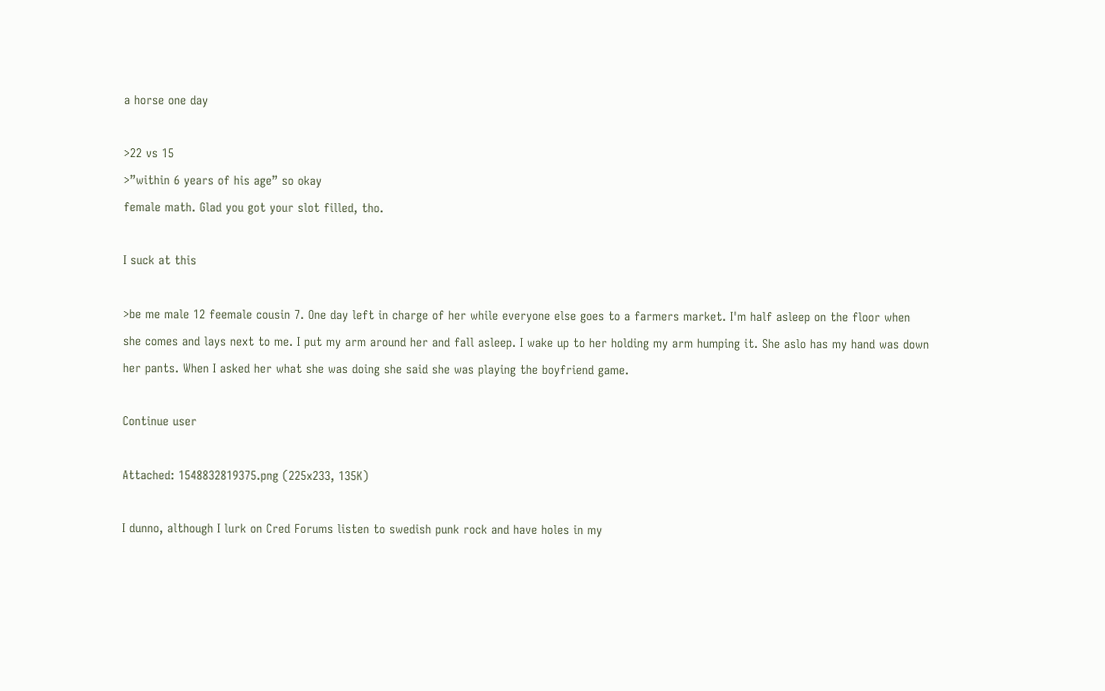a horse one day

>22 vs 15
>”within 6 years of his age” so okay
female math. Glad you got your slot filled, tho.

I suck at this

>be me male 12 feemale cousin 7. One day left in charge of her while everyone else goes to a farmers market. I'm half asleep on the floor when she comes and lays next to me. I put my arm around her and fall asleep. I wake up to her holding my arm humping it. She aslo has my hand was down her pants. When I asked her what she was doing she said she was playing the boyfriend game.

Continue user

Attached: 1548832819375.png (225x233, 135K)

I dunno, although I lurk on Cred Forums listen to swedish punk rock and have holes in my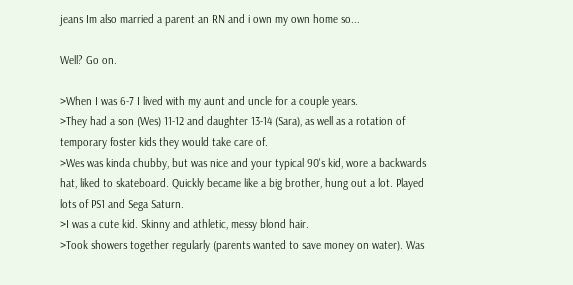jeans Im also married a parent an RN and i own my own home so...

Well? Go on.

>When I was 6-7 I lived with my aunt and uncle for a couple years.
>They had a son (Wes) 11-12 and daughter 13-14 (Sara), as well as a rotation of temporary foster kids they would take care of.
>Wes was kinda chubby, but was nice and your typical 90's kid, wore a backwards hat, liked to skateboard. Quickly became like a big brother, hung out a lot. Played lots of PS1 and Sega Saturn.
>I was a cute kid. Skinny and athletic, messy blond hair.
>Took showers together regularly (parents wanted to save money on water). Was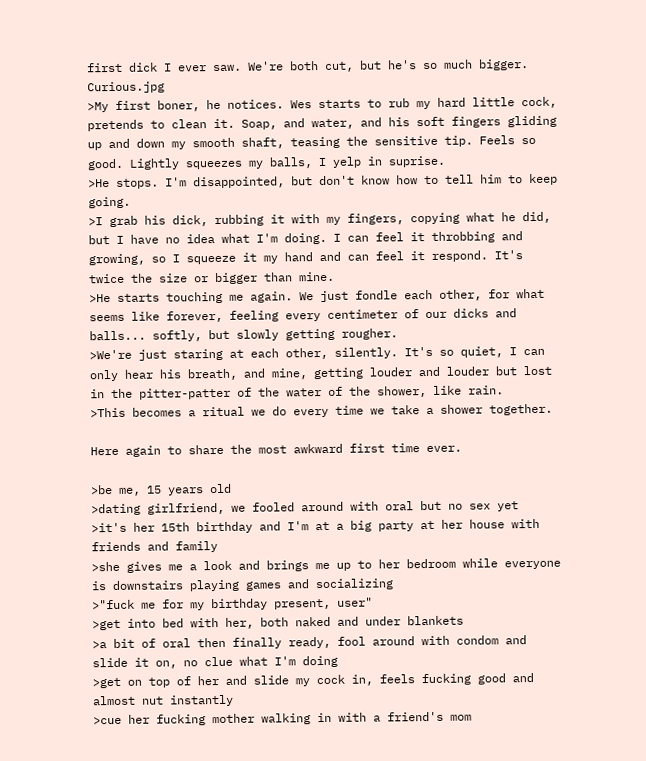first dick I ever saw. We're both cut, but he's so much bigger. Curious.jpg
>My first boner, he notices. Wes starts to rub my hard little cock, pretends to clean it. Soap, and water, and his soft fingers gliding up and down my smooth shaft, teasing the sensitive tip. Feels so good. Lightly squeezes my balls, I yelp in suprise.
>He stops. I'm disappointed, but don't know how to tell him to keep going.
>I grab his dick, rubbing it with my fingers, copying what he did, but I have no idea what I'm doing. I can feel it throbbing and growing, so I squeeze it my hand and can feel it respond. It's twice the size or bigger than mine.
>He starts touching me again. We just fondle each other, for what seems like forever, feeling every centimeter of our dicks and balls... softly, but slowly getting rougher.
>We're just staring at each other, silently. It's so quiet, I can only hear his breath, and mine, getting louder and louder but lost in the pitter-patter of the water of the shower, like rain.
>This becomes a ritual we do every time we take a shower together.

Here again to share the most awkward first time ever.

>be me, 15 years old
>dating girlfriend, we fooled around with oral but no sex yet
>it's her 15th birthday and I'm at a big party at her house with friends and family
>she gives me a look and brings me up to her bedroom while everyone is downstairs playing games and socializing
>"fuck me for my birthday present, user"
>get into bed with her, both naked and under blankets
>a bit of oral then finally ready, fool around with condom and slide it on, no clue what I'm doing
>get on top of her and slide my cock in, feels fucking good and almost nut instantly
>cue her fucking mother walking in with a friend's mom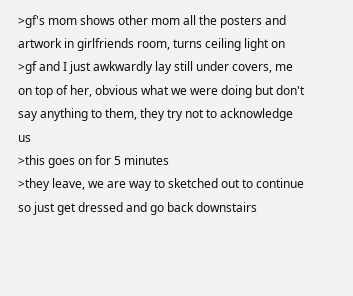>gf's mom shows other mom all the posters and artwork in girlfriends room, turns ceiling light on
>gf and I just awkwardly lay still under covers, me on top of her, obvious what we were doing but don't say anything to them, they try not to acknowledge us
>this goes on for 5 minutes
>they leave, we are way to sketched out to continue so just get dressed and go back downstairs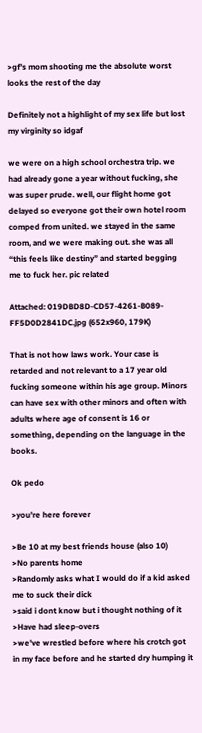>gf's mom shooting me the absolute worst looks the rest of the day

Definitely not a highlight of my sex life but lost my virginity so idgaf

we were on a high school orchestra trip. we had already gone a year without fucking, she was super prude. well, our flight home got delayed so everyone got their own hotel room comped from united. we stayed in the same room, and we were making out. she was all “this feels like destiny” and started begging me to fuck her. pic related

Attached: 019DBD8D-CD57-4261-B089-FF5D0D2841DC.jpg (652x960, 179K)

That is not how laws work. Your case is retarded and not relevant to a 17 year old fucking someone within his age group. Minors can have sex with other minors and often with adults where age of consent is 16 or something, depending on the language in the books.

Ok pedo

>you're here forever

>Be 10 at my best friends house (also 10)
>No parents home
>Randomly asks what I would do if a kid asked me to suck their dick
>said i dont know but i thought nothing of it
>Have had sleep-overs
>we've wrestled before where his crotch got in my face before and he started dry humping it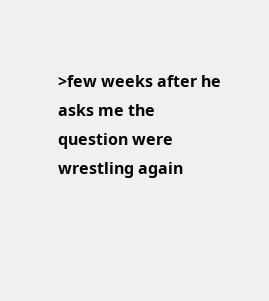>few weeks after he asks me the question were wrestling again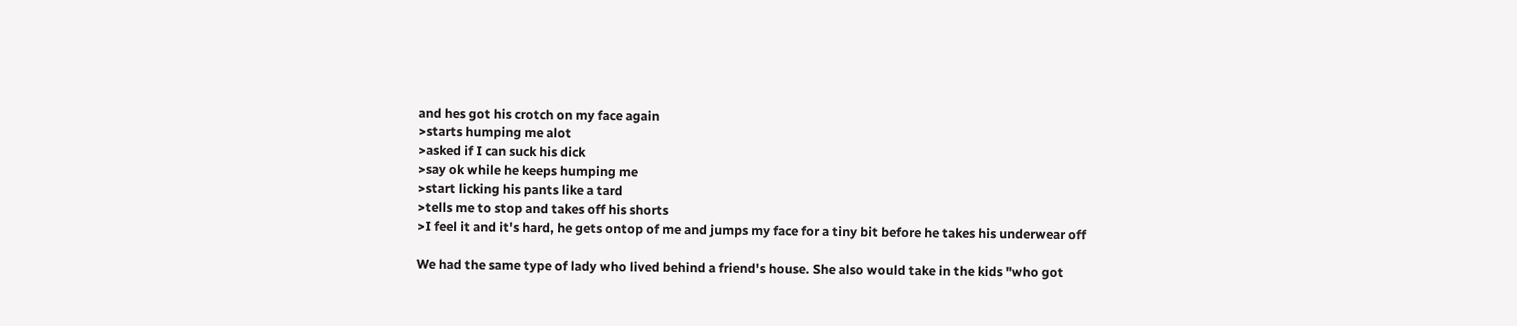and hes got his crotch on my face again
>starts humping me alot
>asked if I can suck his dick
>say ok while he keeps humping me
>start licking his pants like a tard
>tells me to stop and takes off his shorts
>I feel it and it's hard, he gets ontop of me and jumps my face for a tiny bit before he takes his underwear off

We had the same type of lady who lived behind a friend's house. She also would take in the kids "who got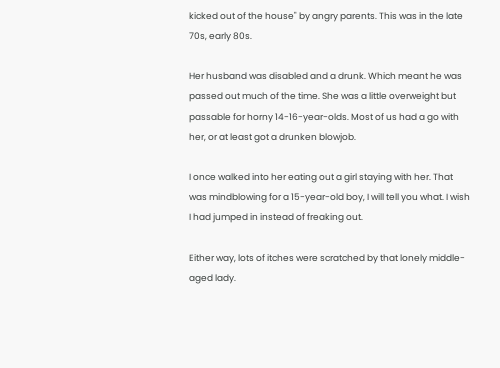kicked out of the house" by angry parents. This was in the late 70s, early 80s.

Her husband was disabled and a drunk. Which meant he was passed out much of the time. She was a little overweight but passable for horny 14-16-year-olds. Most of us had a go with her, or at least got a drunken blowjob.

I once walked into her eating out a girl staying with her. That was mindblowing for a 15-year-old boy, I will tell you what. I wish I had jumped in instead of freaking out.

Either way, lots of itches were scratched by that lonely middle-aged lady.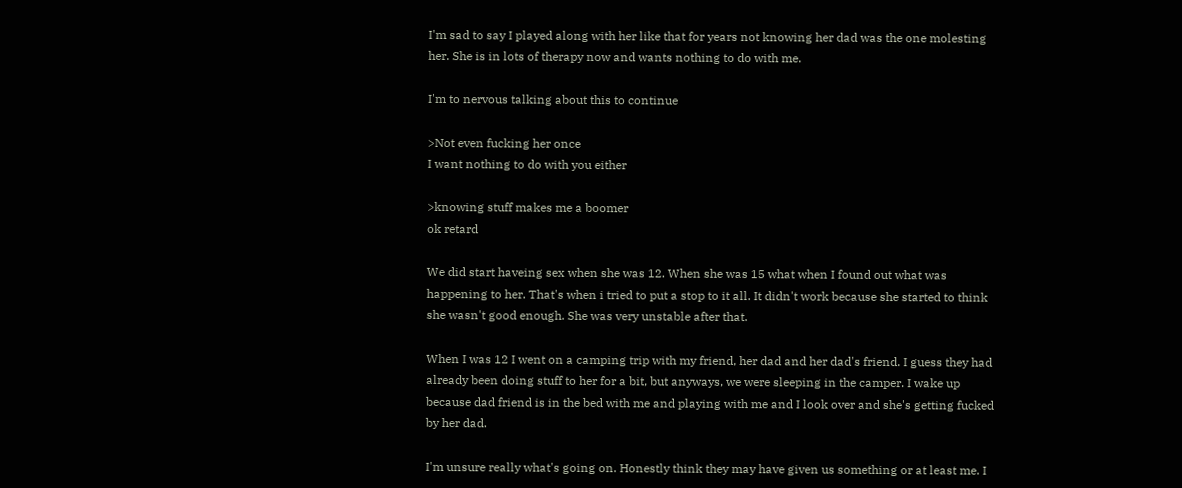I'm sad to say I played along with her like that for years not knowing her dad was the one molesting her. She is in lots of therapy now and wants nothing to do with me.

I'm to nervous talking about this to continue

>Not even fucking her once
I want nothing to do with you either

>knowing stuff makes me a boomer
ok retard

We did start haveing sex when she was 12. When she was 15 what when I found out what was happening to her. That's when i tried to put a stop to it all. It didn't work because she started to think she wasn't good enough. She was very unstable after that.

When I was 12 I went on a camping trip with my friend, her dad and her dad's friend. I guess they had already been doing stuff to her for a bit, but anyways, we were sleeping in the camper. I wake up because dad friend is in the bed with me and playing with me and I look over and she's getting fucked by her dad.

I'm unsure really what's going on. Honestly think they may have given us something or at least me. I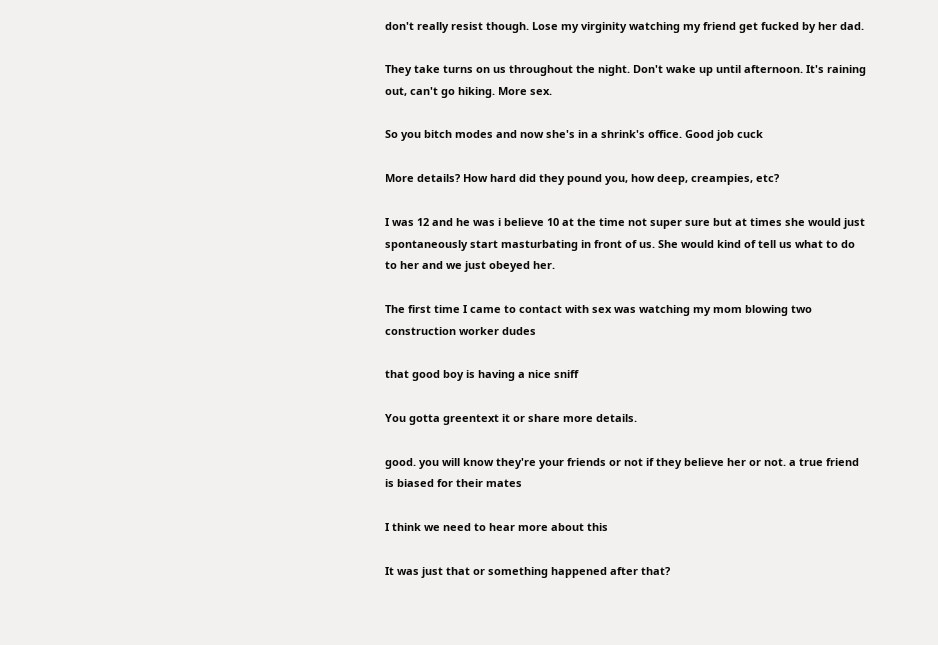don't really resist though. Lose my virginity watching my friend get fucked by her dad.

They take turns on us throughout the night. Don't wake up until afternoon. It's raining out, can't go hiking. More sex.

So you bitch modes and now she's in a shrink's office. Good job cuck

More details? How hard did they pound you, how deep, creampies, etc?

I was 12 and he was i believe 10 at the time not super sure but at times she would just spontaneously start masturbating in front of us. She would kind of tell us what to do to her and we just obeyed her.

The first time I came to contact with sex was watching my mom blowing two construction worker dudes

that good boy is having a nice sniff

You gotta greentext it or share more details.

good. you will know they're your friends or not if they believe her or not. a true friend is biased for their mates

I think we need to hear more about this

It was just that or something happened after that?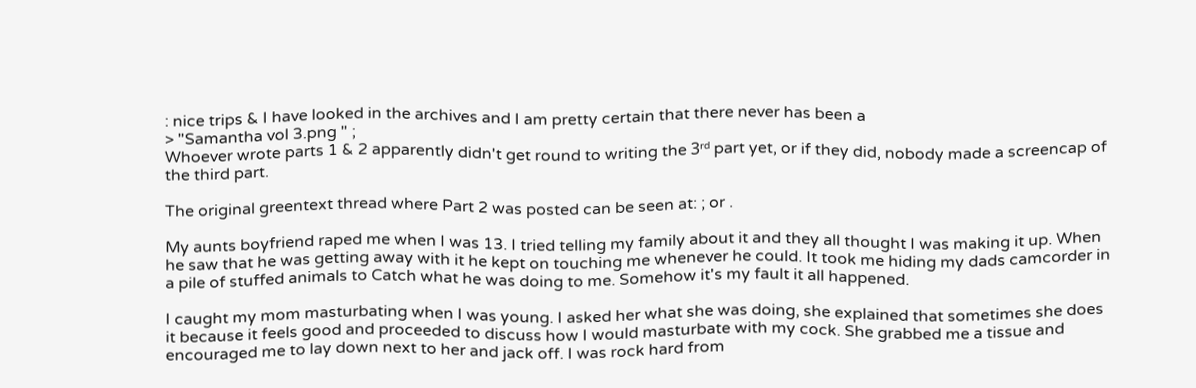: nice trips & I have looked in the archives and I am pretty certain that there never has been a
> "Samantha vol 3.png " ;
Whoever wrote parts 1 & 2 apparently didn't get round to writing the 3ʳᵈ part yet, or if they did, nobody made a screencap of the third part.

The original greentext thread where Part 2 was posted can be seen at: ; or .

My aunts boyfriend raped me when I was 13. I tried telling my family about it and they all thought I was making it up. When he saw that he was getting away with it he kept on touching me whenever he could. It took me hiding my dads camcorder in a pile of stuffed animals to Catch what he was doing to me. Somehow it's my fault it all happened.

I caught my mom masturbating when I was young. I asked her what she was doing, she explained that sometimes she does it because it feels good and proceeded to discuss how I would masturbate with my cock. She grabbed me a tissue and encouraged me to lay down next to her and jack off. I was rock hard from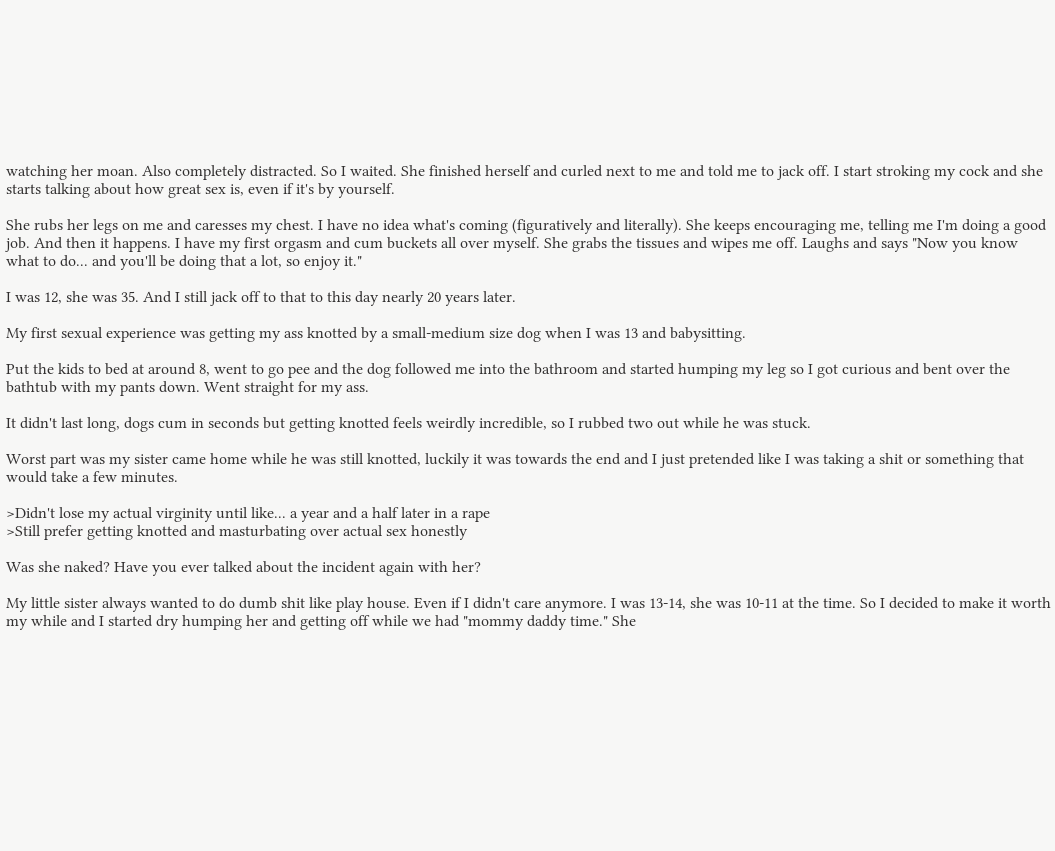watching her moan. Also completely distracted. So I waited. She finished herself and curled next to me and told me to jack off. I start stroking my cock and she starts talking about how great sex is, even if it's by yourself.

She rubs her legs on me and caresses my chest. I have no idea what's coming (figuratively and literally). She keeps encouraging me, telling me I'm doing a good job. And then it happens. I have my first orgasm and cum buckets all over myself. She grabs the tissues and wipes me off. Laughs and says "Now you know what to do... and you'll be doing that a lot, so enjoy it."

I was 12, she was 35. And I still jack off to that to this day nearly 20 years later.

My first sexual experience was getting my ass knotted by a small-medium size dog when I was 13 and babysitting.

Put the kids to bed at around 8, went to go pee and the dog followed me into the bathroom and started humping my leg so I got curious and bent over the bathtub with my pants down. Went straight for my ass.

It didn't last long, dogs cum in seconds but getting knotted feels weirdly incredible, so I rubbed two out while he was stuck.

Worst part was my sister came home while he was still knotted, luckily it was towards the end and I just pretended like I was taking a shit or something that would take a few minutes.

>Didn't lose my actual virginity until like... a year and a half later in a rape
>Still prefer getting knotted and masturbating over actual sex honestly

Was she naked? Have you ever talked about the incident again with her?

My little sister always wanted to do dumb shit like play house. Even if I didn't care anymore. I was 13-14, she was 10-11 at the time. So I decided to make it worth my while and I started dry humping her and getting off while we had "mommy daddy time." She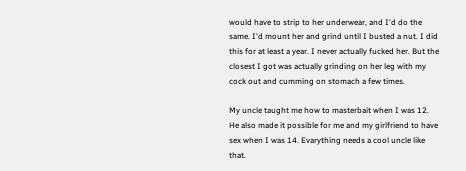would have to strip to her underwear, and I'd do the same. I'd mount her and grind until I busted a nut. I did this for at least a year. I never actually fucked her. But the closest I got was actually grinding on her leg with my cock out and cumming on stomach a few times.

My uncle taught me how to masterbait when I was 12. He also made it possible for me and my girlfriend to have sex when I was 14. Evarything needs a cool uncle like that.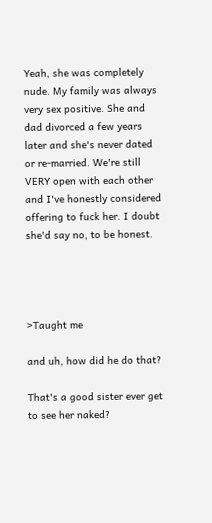Yeah, she was completely nude. My family was always very sex positive. She and dad divorced a few years later and she's never dated or re-married. We're still VERY open with each other and I've honestly considered offering to fuck her. I doubt she'd say no, to be honest.




>Taught me

and uh, how did he do that?

That's a good sister ever get to see her naked?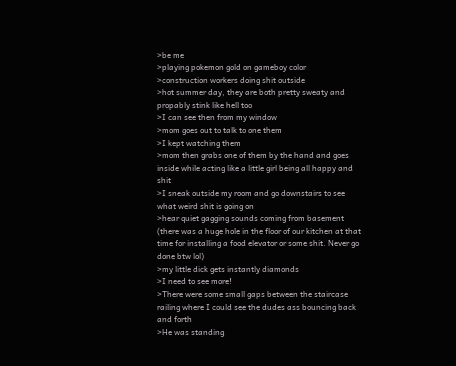>be me
>playing pokemon gold on gameboy color
>construction workers doing shit outside
>hot summer day, they are both pretty sweaty and propably stink like hell too
>I can see then from my window
>mom goes out to talk to one them
>I kept watching them
>mom then grabs one of them by the hand and goes inside while acting like a little girl being all happy and shit
>I sneak outside my room and go downstairs to see what weird shit is going on
>hear quiet gagging sounds coming from basement (there was a huge hole in the floor of our kitchen at that time for installing a food elevator or some shit. Never go done btw lol)
>my little dick gets instantly diamonds
>I need to see more!
>There were some small gaps between the staircase railing where I could see the dudes ass bouncing back and forth
>He was standing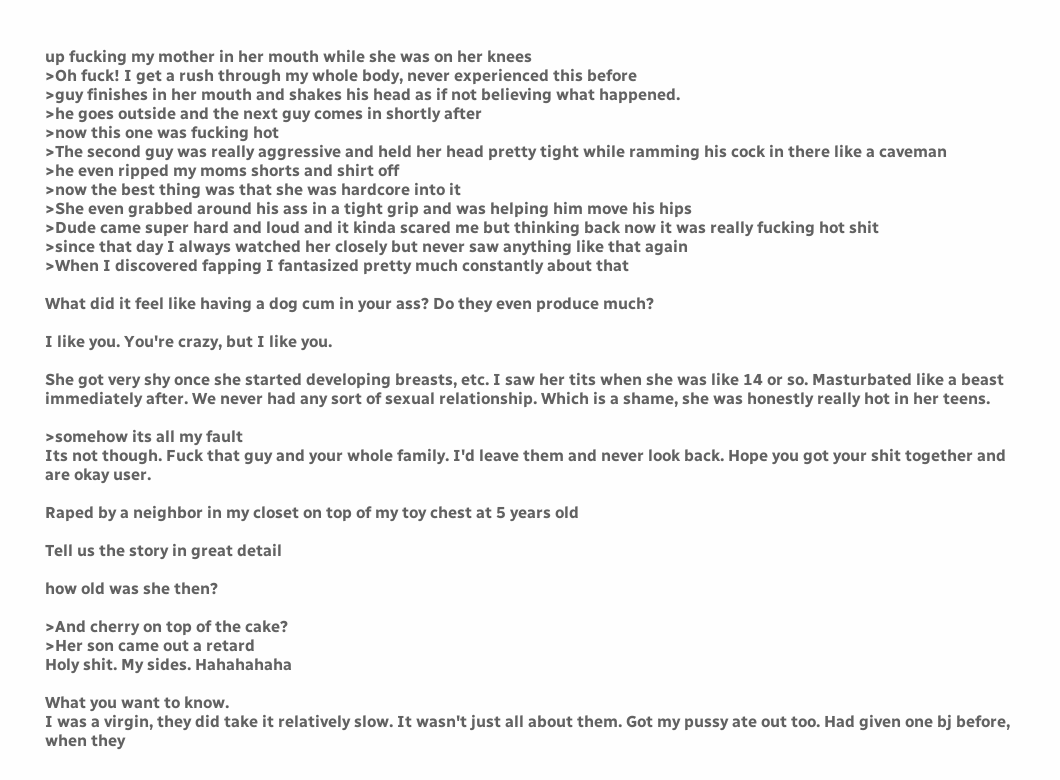up fucking my mother in her mouth while she was on her knees
>Oh fuck! I get a rush through my whole body, never experienced this before
>guy finishes in her mouth and shakes his head as if not believing what happened.
>he goes outside and the next guy comes in shortly after
>now this one was fucking hot
>The second guy was really aggressive and held her head pretty tight while ramming his cock in there like a caveman
>he even ripped my moms shorts and shirt off
>now the best thing was that she was hardcore into it
>She even grabbed around his ass in a tight grip and was helping him move his hips
>Dude came super hard and loud and it kinda scared me but thinking back now it was really fucking hot shit
>since that day I always watched her closely but never saw anything like that again
>When I discovered fapping I fantasized pretty much constantly about that

What did it feel like having a dog cum in your ass? Do they even produce much?

I like you. You're crazy, but I like you.

She got very shy once she started developing breasts, etc. I saw her tits when she was like 14 or so. Masturbated like a beast immediately after. We never had any sort of sexual relationship. Which is a shame, she was honestly really hot in her teens.

>somehow its all my fault
Its not though. Fuck that guy and your whole family. I'd leave them and never look back. Hope you got your shit together and are okay user.

Raped by a neighbor in my closet on top of my toy chest at 5 years old

Tell us the story in great detail

how old was she then?

>And cherry on top of the cake?
>Her son came out a retard
Holy shit. My sides. Hahahahaha

What you want to know.
I was a virgin, they did take it relatively slow. It wasn't just all about them. Got my pussy ate out too. Had given one bj before, when they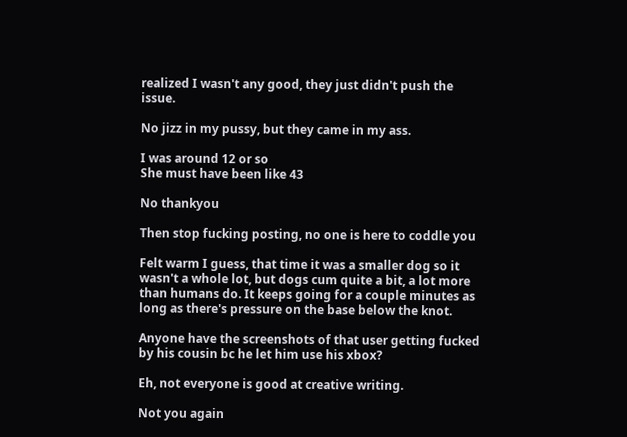realized I wasn't any good, they just didn't push the issue.

No jizz in my pussy, but they came in my ass.

I was around 12 or so
She must have been like 43

No thankyou

Then stop fucking posting, no one is here to coddle you

Felt warm I guess, that time it was a smaller dog so it wasn't a whole lot, but dogs cum quite a bit, a lot more than humans do. It keeps going for a couple minutes as long as there's pressure on the base below the knot.

Anyone have the screenshots of that user getting fucked by his cousin bc he let him use his xbox?

Eh, not everyone is good at creative writing.

Not you again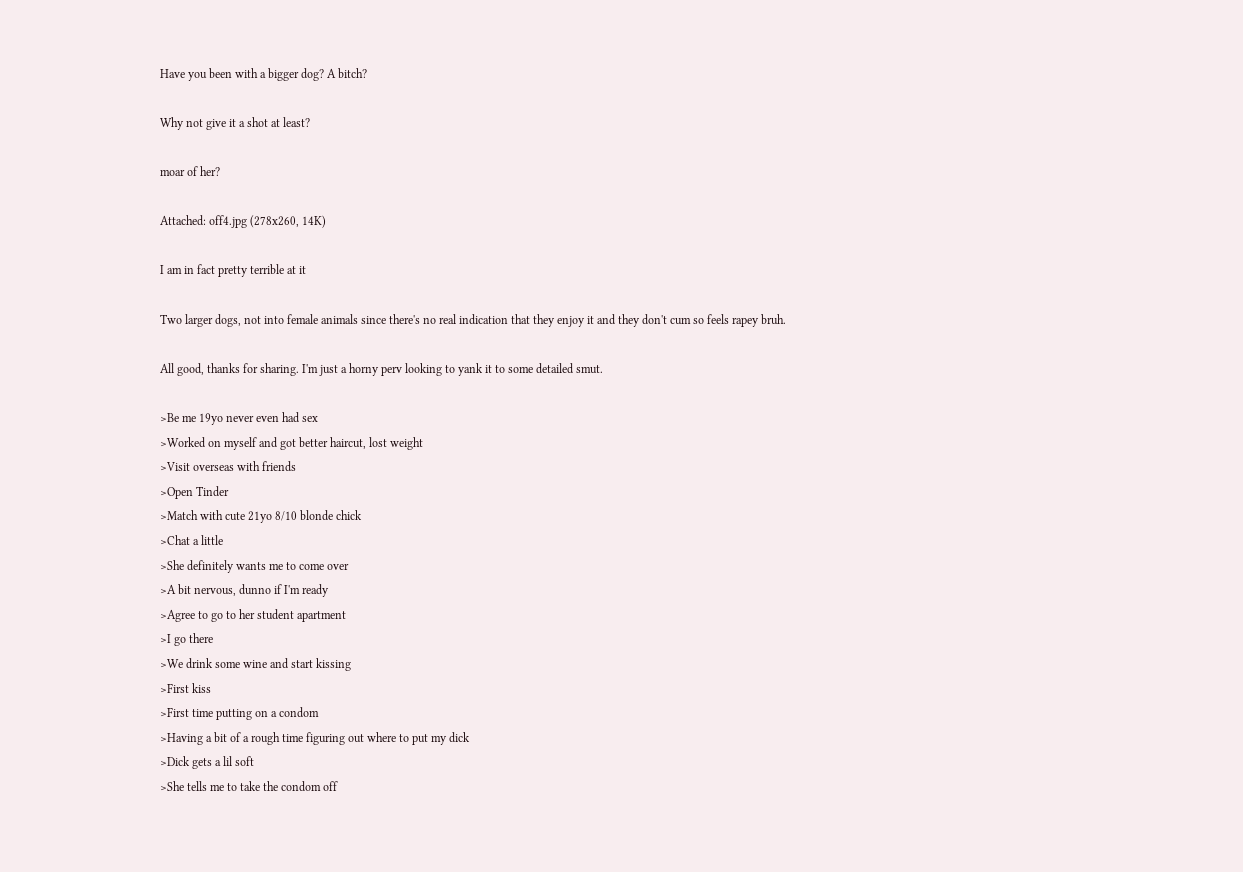Have you been with a bigger dog? A bitch?

Why not give it a shot at least?

moar of her?

Attached: off4.jpg (278x260, 14K)

I am in fact pretty terrible at it

Two larger dogs, not into female animals since there's no real indication that they enjoy it and they don't cum so feels rapey bruh.

All good, thanks for sharing. I'm just a horny perv looking to yank it to some detailed smut.

>Be me 19yo never even had sex
>Worked on myself and got better haircut, lost weight
>Visit overseas with friends
>Open Tinder
>Match with cute 21yo 8/10 blonde chick
>Chat a little
>She definitely wants me to come over
>A bit nervous, dunno if I'm ready
>Agree to go to her student apartment
>I go there
>We drink some wine and start kissing
>First kiss
>First time putting on a condom
>Having a bit of a rough time figuring out where to put my dick
>Dick gets a lil soft
>She tells me to take the condom off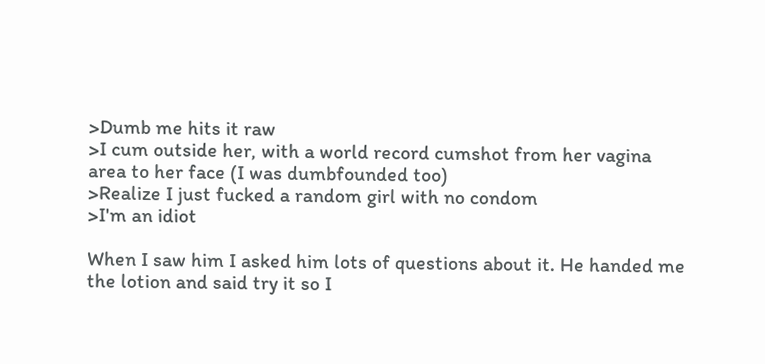>Dumb me hits it raw
>I cum outside her, with a world record cumshot from her vagina area to her face (I was dumbfounded too)
>Realize I just fucked a random girl with no condom
>I'm an idiot

When I saw him I asked him lots of questions about it. He handed me the lotion and said try it so I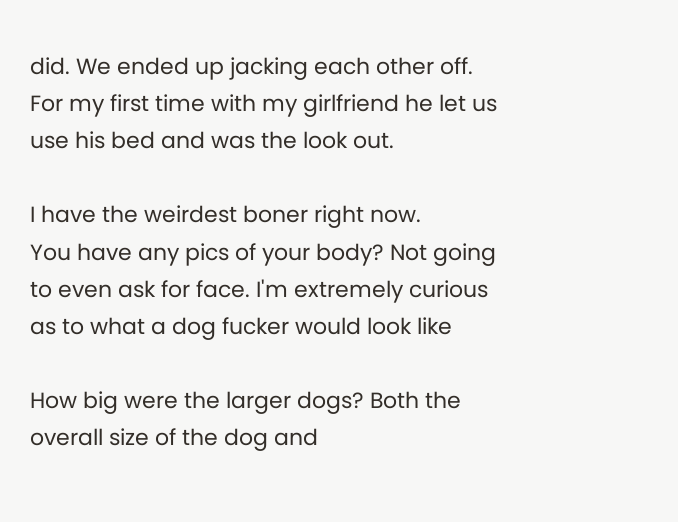did. We ended up jacking each other off. For my first time with my girlfriend he let us use his bed and was the look out.

I have the weirdest boner right now.
You have any pics of your body? Not going to even ask for face. I'm extremely curious as to what a dog fucker would look like

How big were the larger dogs? Both the overall size of the dog and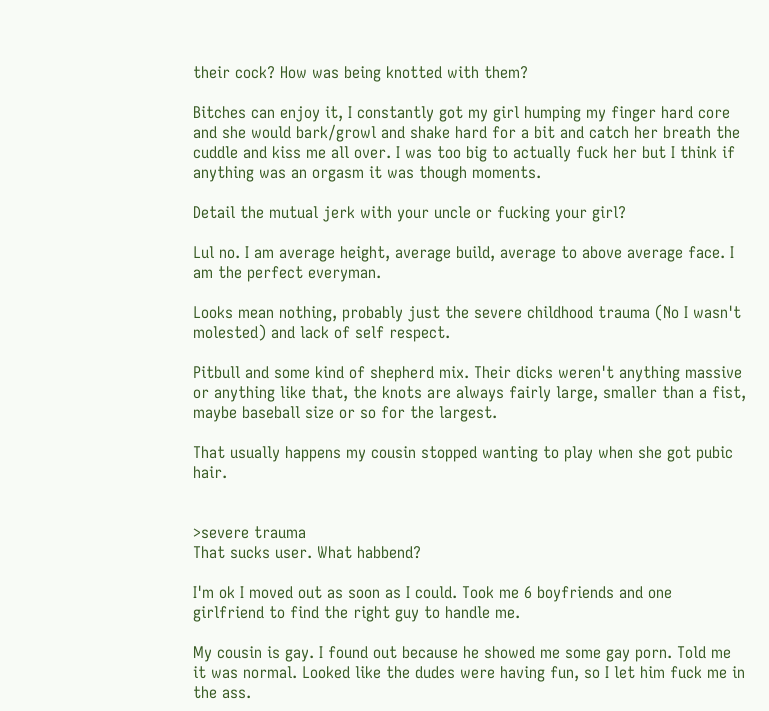their cock? How was being knotted with them?

Bitches can enjoy it, I constantly got my girl humping my finger hard core and she would bark/growl and shake hard for a bit and catch her breath the cuddle and kiss me all over. I was too big to actually fuck her but I think if anything was an orgasm it was though moments.

Detail the mutual jerk with your uncle or fucking your girl?

Lul no. I am average height, average build, average to above average face. I am the perfect everyman.

Looks mean nothing, probably just the severe childhood trauma (No I wasn't molested) and lack of self respect.

Pitbull and some kind of shepherd mix. Their dicks weren't anything massive or anything like that, the knots are always fairly large, smaller than a fist, maybe baseball size or so for the largest.

That usually happens my cousin stopped wanting to play when she got pubic hair.


>severe trauma
That sucks user. What habbend?

I'm ok I moved out as soon as I could. Took me 6 boyfriends and one girlfriend to find the right guy to handle me.

My cousin is gay. I found out because he showed me some gay porn. Told me it was normal. Looked like the dudes were having fun, so I let him fuck me in the ass.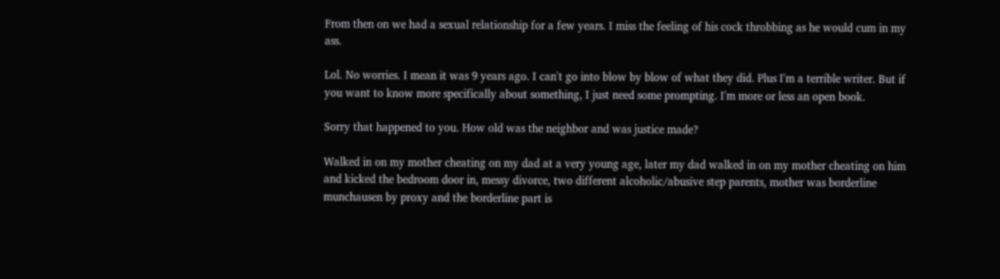From then on we had a sexual relationship for a few years. I miss the feeling of his cock throbbing as he would cum in my ass.

Lol. No worries. I mean it was 9 years ago. I can't go into blow by blow of what they did. Plus I'm a terrible writer. But if you want to know more specifically about something, I just need some prompting. I'm more or less an open book.

Sorry that happened to you. How old was the neighbor and was justice made?

Walked in on my mother cheating on my dad at a very young age, later my dad walked in on my mother cheating on him and kicked the bedroom door in, messy divorce, two different alcoholic/abusive step parents, mother was borderline munchausen by proxy and the borderline part is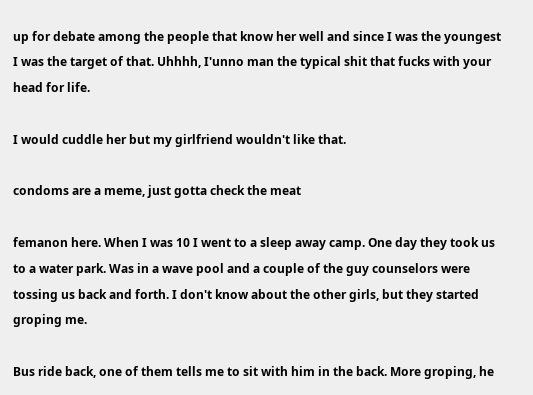up for debate among the people that know her well and since I was the youngest I was the target of that. Uhhhh, I'unno man the typical shit that fucks with your head for life.

I would cuddle her but my girlfriend wouldn't like that.

condoms are a meme, just gotta check the meat

femanon here. When I was 10 I went to a sleep away camp. One day they took us to a water park. Was in a wave pool and a couple of the guy counselors were tossing us back and forth. I don't know about the other girls, but they started groping me.

Bus ride back, one of them tells me to sit with him in the back. More groping, he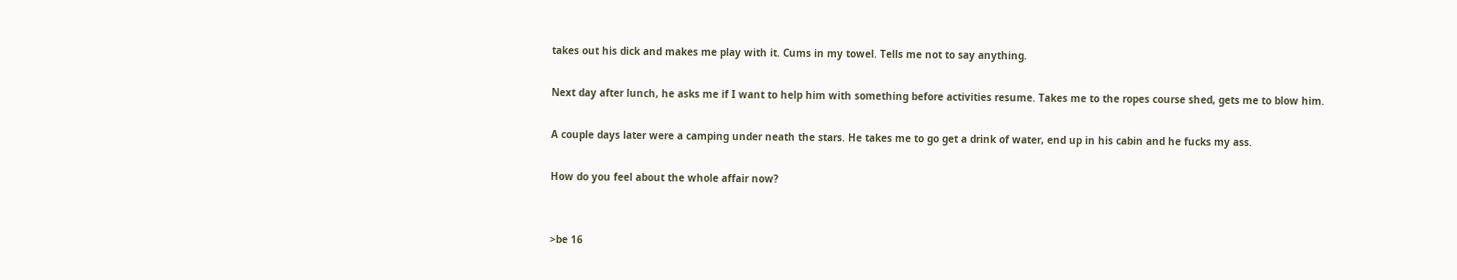takes out his dick and makes me play with it. Cums in my towel. Tells me not to say anything.

Next day after lunch, he asks me if I want to help him with something before activities resume. Takes me to the ropes course shed, gets me to blow him.

A couple days later were a camping under neath the stars. He takes me to go get a drink of water, end up in his cabin and he fucks my ass.

How do you feel about the whole affair now?


>be 16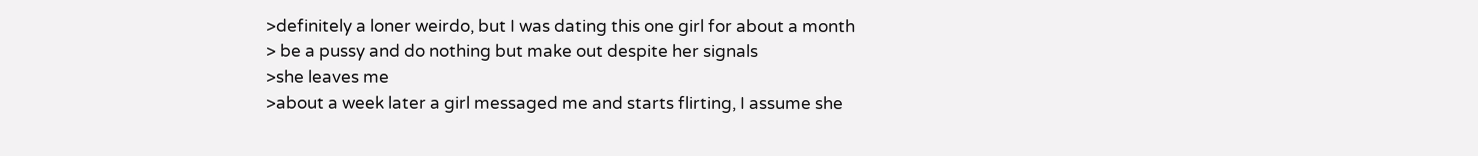>definitely a loner weirdo, but I was dating this one girl for about a month
> be a pussy and do nothing but make out despite her signals
>she leaves me
>about a week later a girl messaged me and starts flirting, I assume she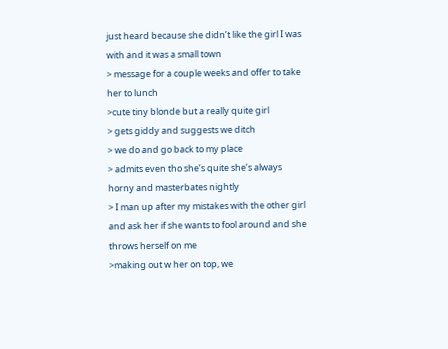just heard because she didn’t like the girl I was with and it was a small town
> message for a couple weeks and offer to take her to lunch
>cute tiny blonde but a really quite girl
> gets giddy and suggests we ditch
> we do and go back to my place
> admits even tho she’s quite she’s always horny and masterbates nightly
> I man up after my mistakes with the other girl and ask her if she wants to fool around and she throws herself on me
>making out w her on top, we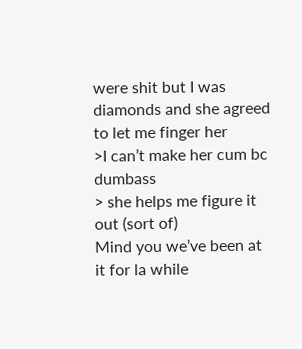were shit but I was diamonds and she agreed to let me finger her
>I can’t make her cum bc dumbass
> she helps me figure it out (sort of)
Mind you we’ve been at it for la while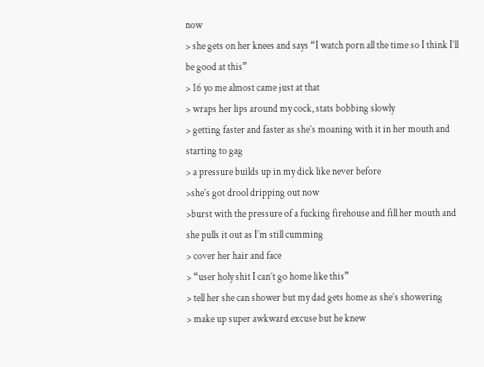now
> she gets on her knees and says “I watch porn all the time so I think I’ll be good at this”
> 16 yo me almost came just at that
> wraps her lips around my cock, stats bobbing slowly
> getting faster and faster as she’s moaning with it in her mouth and starting to gag
> a pressure builds up in my dick like never before
>she’s got drool dripping out now
>burst with the pressure of a fucking firehouse and fill her mouth and she pulls it out as I’m still cumming
> cover her hair and face
> “user holy shit I can’t go home like this”
> tell her she can shower but my dad gets home as she’s showering
> make up super awkward excuse but he knew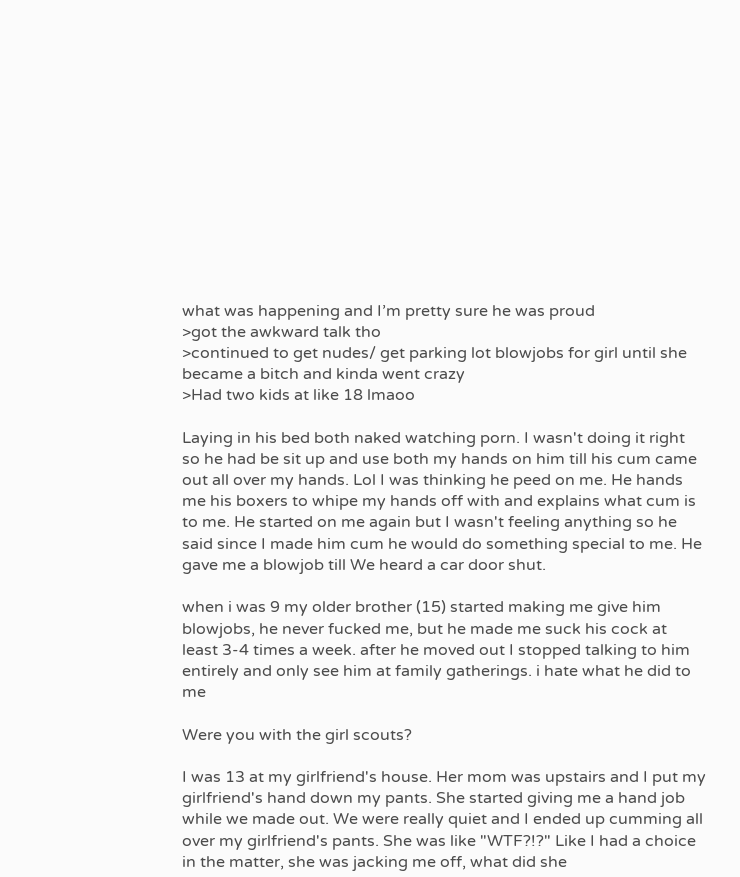what was happening and I’m pretty sure he was proud
>got the awkward talk tho
>continued to get nudes/ get parking lot blowjobs for girl until she became a bitch and kinda went crazy
>Had two kids at like 18 lmaoo

Laying in his bed both naked watching porn. I wasn't doing it right so he had be sit up and use both my hands on him till his cum came out all over my hands. Lol I was thinking he peed on me. He hands me his boxers to whipe my hands off with and explains what cum is to me. He started on me again but I wasn't feeling anything so he said since I made him cum he would do something special to me. He gave me a blowjob till We heard a car door shut.

when i was 9 my older brother (15) started making me give him blowjobs, he never fucked me, but he made me suck his cock at least 3-4 times a week. after he moved out I stopped talking to him entirely and only see him at family gatherings. i hate what he did to me

Were you with the girl scouts?

I was 13 at my girlfriend's house. Her mom was upstairs and I put my girlfriend's hand down my pants. She started giving me a hand job while we made out. We were really quiet and I ended up cumming all over my girlfriend's pants. She was like "WTF?!?" Like I had a choice in the matter, she was jacking me off, what did she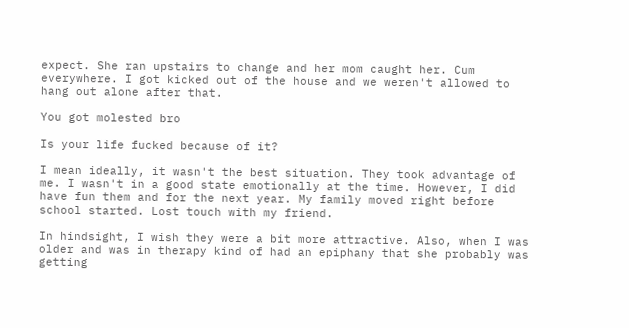expect. She ran upstairs to change and her mom caught her. Cum everywhere. I got kicked out of the house and we weren't allowed to hang out alone after that.

You got molested bro

Is your life fucked because of it?

I mean ideally, it wasn't the best situation. They took advantage of me. I wasn't in a good state emotionally at the time. However, I did have fun them and for the next year. My family moved right before school started. Lost touch with my friend.

In hindsight, I wish they were a bit more attractive. Also, when I was older and was in therapy kind of had an epiphany that she probably was getting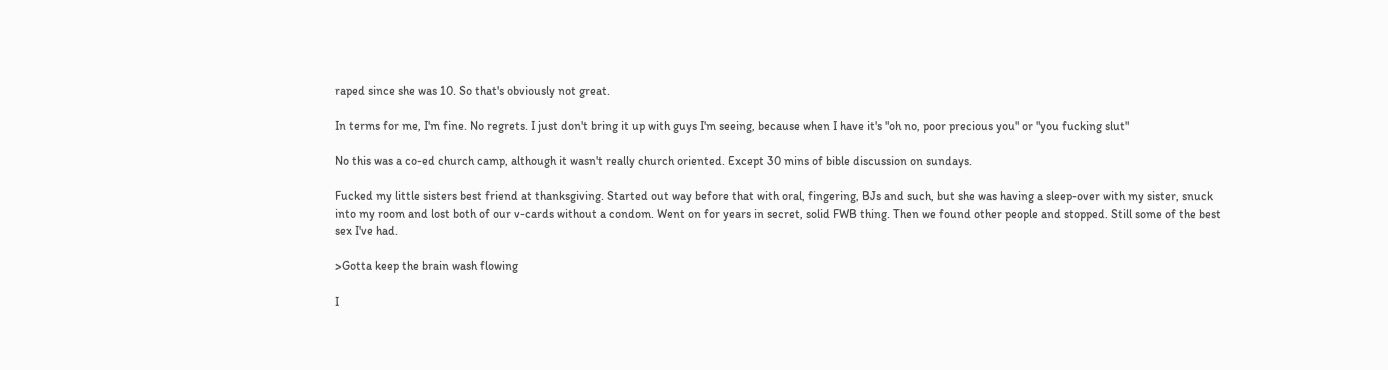raped since she was 10. So that's obviously not great.

In terms for me, I'm fine. No regrets. I just don't bring it up with guys I'm seeing, because when I have it's "oh no, poor precious you" or "you fucking slut"

No this was a co-ed church camp, although it wasn't really church oriented. Except 30 mins of bible discussion on sundays.

Fucked my little sisters best friend at thanksgiving. Started out way before that with oral, fingering, BJs and such, but she was having a sleep-over with my sister, snuck into my room and lost both of our v-cards without a condom. Went on for years in secret, solid FWB thing. Then we found other people and stopped. Still some of the best sex I've had.

>Gotta keep the brain wash flowing

I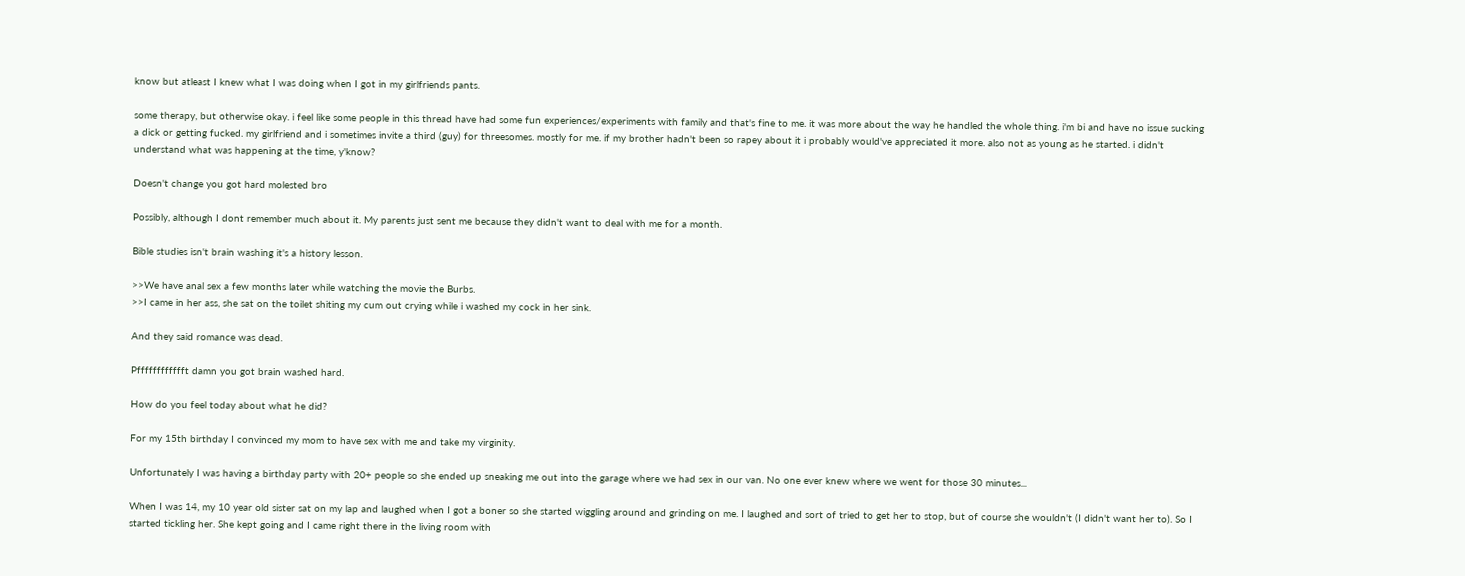know but atleast I knew what I was doing when I got in my girlfriends pants.

some therapy, but otherwise okay. i feel like some people in this thread have had some fun experiences/experiments with family and that's fine to me. it was more about the way he handled the whole thing. i'm bi and have no issue sucking a dick or getting fucked. my girlfriend and i sometimes invite a third (guy) for threesomes. mostly for me. if my brother hadn't been so rapey about it i probably would've appreciated it more. also not as young as he started. i didn't understand what was happening at the time, y'know?

Doesn't change you got hard molested bro

Possibly, although I dont remember much about it. My parents just sent me because they didn't want to deal with me for a month.

Bible studies isn't brain washing it's a history lesson.

>>We have anal sex a few months later while watching the movie the Burbs.
>>I came in her ass, she sat on the toilet shiting my cum out crying while i washed my cock in her sink.

And they said romance was dead.

Pfffffffffffft damn you got brain washed hard.

How do you feel today about what he did?

For my 15th birthday I convinced my mom to have sex with me and take my virginity.

Unfortunately I was having a birthday party with 20+ people so she ended up sneaking me out into the garage where we had sex in our van. No one ever knew where we went for those 30 minutes...

When I was 14, my 10 year old sister sat on my lap and laughed when I got a boner so she started wiggling around and grinding on me. I laughed and sort of tried to get her to stop, but of course she wouldn't (I didn't want her to). So I started tickling her. She kept going and I came right there in the living room with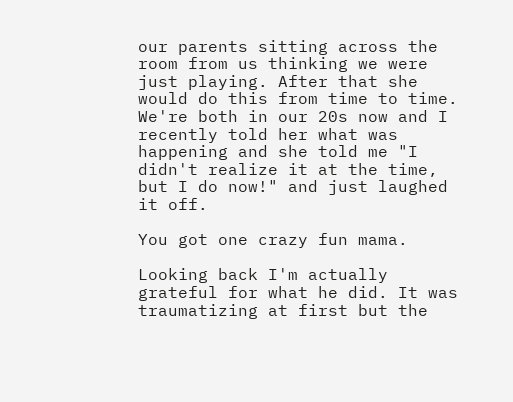our parents sitting across the room from us thinking we were just playing. After that she would do this from time to time. We're both in our 20s now and I recently told her what was happening and she told me "I didn't realize it at the time, but I do now!" and just laughed it off.

You got one crazy fun mama.

Looking back I'm actually grateful for what he did. It was traumatizing at first but the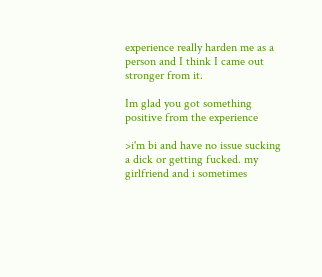experience really harden me as a person and I think I came out stronger from it.

Im glad you got something positive from the experience

>i'm bi and have no issue sucking a dick or getting fucked. my girlfriend and i sometimes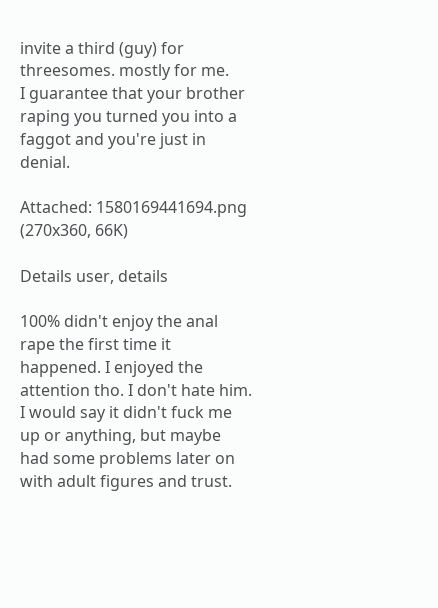invite a third (guy) for threesomes. mostly for me.
I guarantee that your brother raping you turned you into a faggot and you're just in denial.

Attached: 1580169441694.png (270x360, 66K)

Details user, details

100% didn't enjoy the anal rape the first time it happened. I enjoyed the attention tho. I don't hate him. I would say it didn't fuck me up or anything, but maybe had some problems later on with adult figures and trust.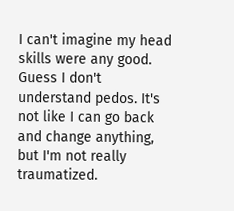I can't imagine my head skills were any good. Guess I don't understand pedos. It's not like I can go back and change anything, but I'm not really traumatized.